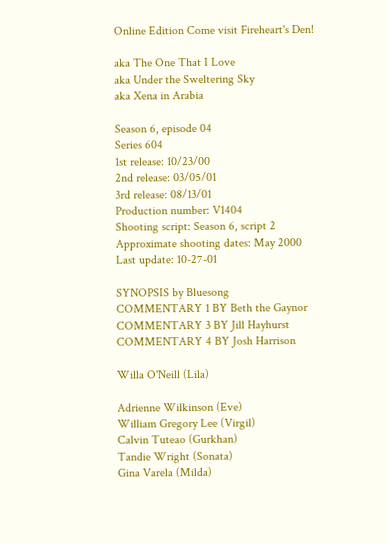Online Edition Come visit Fireheart's Den!

aka The One That I Love
aka Under the Sweltering Sky
aka Xena in Arabia

Season 6, episode 04
Series 604
1st release: 10/23/00
2nd release: 03/05/01
3rd release: 08/13/01
Production number: V1404
Shooting script: Season 6, script 2
Approximate shooting dates: May 2000
Last update: 10-27-01

SYNOPSIS by Bluesong
COMMENTARY 1 BY Beth the Gaynor
COMMENTARY 3 BY Jill Hayhurst
COMMENTARY 4 BY Josh Harrison

Willa O'Neill (Lila)

Adrienne Wilkinson (Eve)
William Gregory Lee (Virgil)
Calvin Tuteao (Gurkhan)
Tandie Wright (Sonata)
Gina Varela (Milda)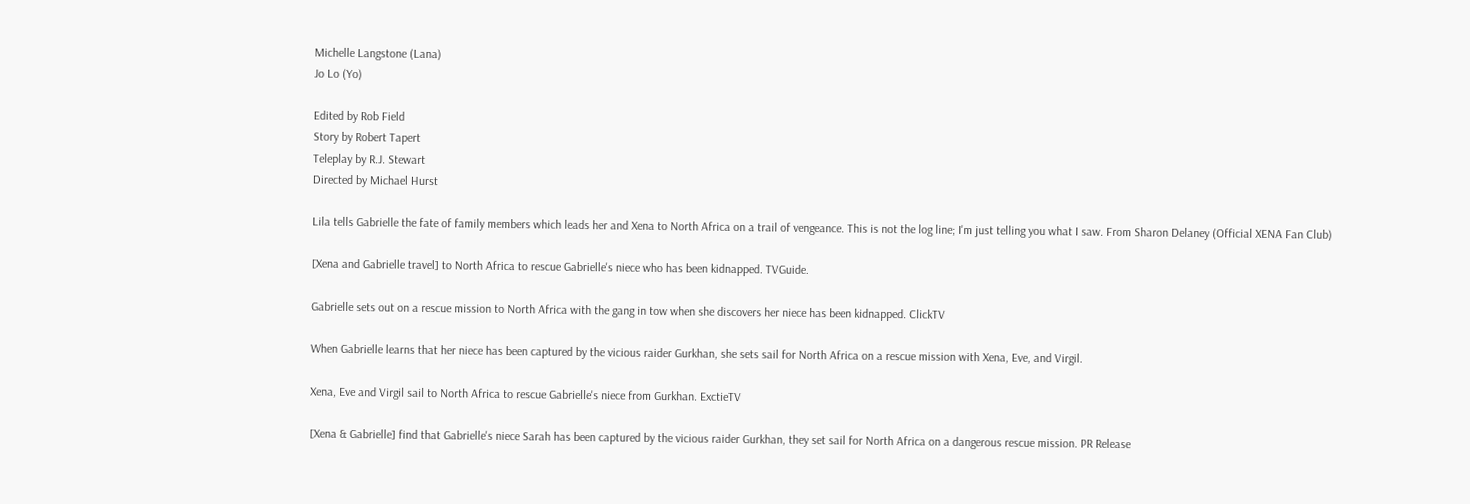Michelle Langstone (Lana)
Jo Lo (Yo)

Edited by Rob Field
Story by Robert Tapert
Teleplay by R.J. Stewart
Directed by Michael Hurst

Lila tells Gabrielle the fate of family members which leads her and Xena to North Africa on a trail of vengeance. This is not the log line; I'm just telling you what I saw. From Sharon Delaney (Official XENA Fan Club)

[Xena and Gabrielle travel] to North Africa to rescue Gabrielle's niece who has been kidnapped. TVGuide.

Gabrielle sets out on a rescue mission to North Africa with the gang in tow when she discovers her niece has been kidnapped. ClickTV

When Gabrielle learns that her niece has been captured by the vicious raider Gurkhan, she sets sail for North Africa on a rescue mission with Xena, Eve, and Virgil.

Xena, Eve and Virgil sail to North Africa to rescue Gabrielle's niece from Gurkhan. ExctieTV

[Xena & Gabrielle] find that Gabrielle's niece Sarah has been captured by the vicious raider Gurkhan, they set sail for North Africa on a dangerous rescue mission. PR Release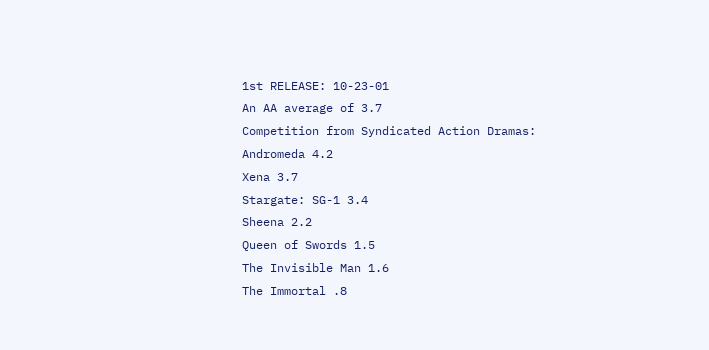1st RELEASE: 10-23-01
An AA average of 3.7
Competition from Syndicated Action Dramas:
Andromeda 4.2
Xena 3.7
Stargate: SG-1 3.4
Sheena 2.2
Queen of Swords 1.5
The Invisible Man 1.6
The Immortal .8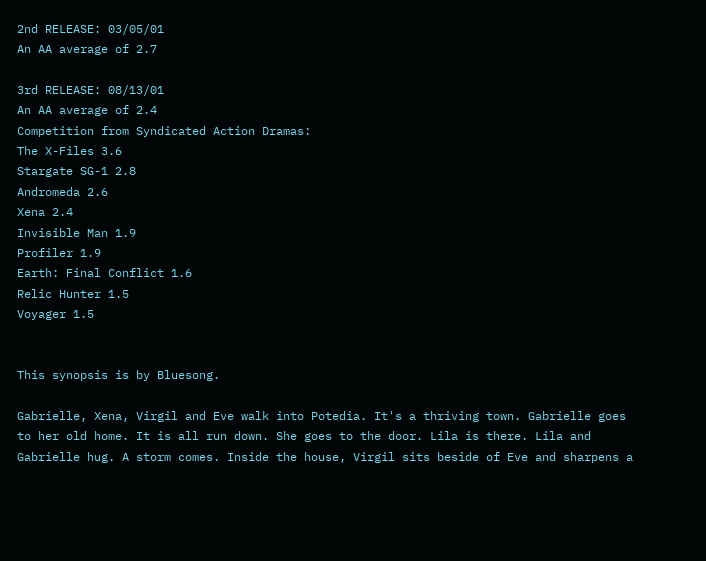2nd RELEASE: 03/05/01
An AA average of 2.7

3rd RELEASE: 08/13/01
An AA average of 2.4
Competition from Syndicated Action Dramas:
The X-Files 3.6
Stargate SG-1 2.8
Andromeda 2.6
Xena 2.4
Invisible Man 1.9
Profiler 1.9
Earth: Final Conflict 1.6
Relic Hunter 1.5
Voyager 1.5


This synopsis is by Bluesong.

Gabrielle, Xena, Virgil and Eve walk into Potedia. It's a thriving town. Gabrielle goes to her old home. It is all run down. She goes to the door. Lila is there. Lila and Gabrielle hug. A storm comes. Inside the house, Virgil sits beside of Eve and sharpens a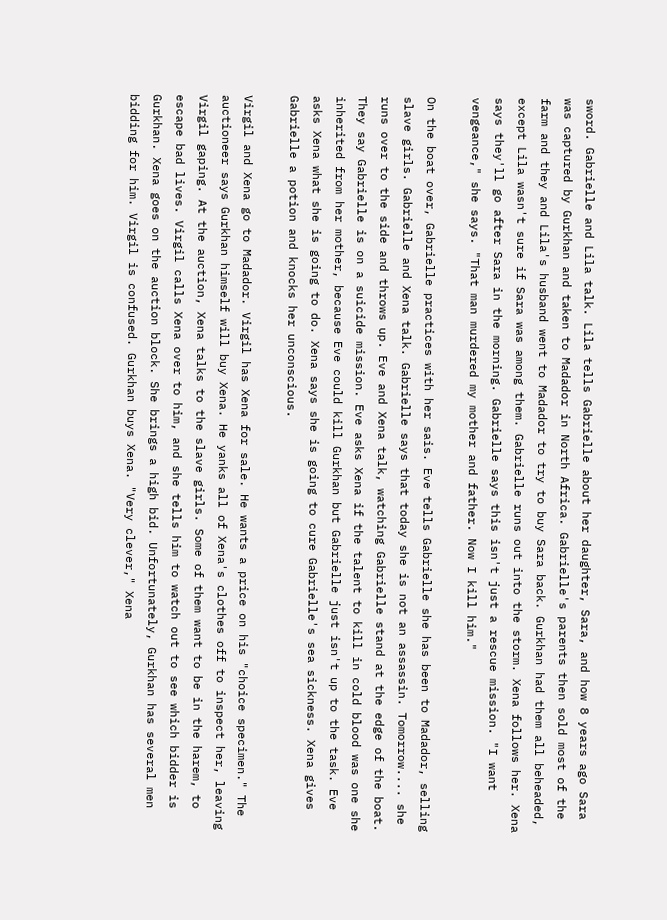sword. Gabrielle and Lila talk. Lila tells Gabrielle about her daughter, Sara, and how 8 years ago Sara was captured by Gurkhan and taken to Madador in North Africa. Gabrielle's parents then sold most of the farm and they and Lila's husband went to Madador to try to buy Sara back. Gurkhan had them all beheaded, except Lila wasn't sure if Sara was among them. Gabrielle runs out into the storm. Xena follows her. Xena says they'll go after Sara in the morning. Gabrielle says this isn't just a rescue mission. "I want vengeance," she says. "That man murdered my mother and father. Now I kill him."

On the boat over, Gabrielle practices with her sais. Eve tells Gabrielle she has been to Madador, selling slave girls. Gabrielle and Xena talk. Gabrielle says that today she is not an assassin. Tomorrow.... she runs over to the side and throws up. Eve and Xena talk, watching Gabrielle stand at the edge of the boat. They say Gabrielle is on a suicide mission. Eve asks Xena if the talent to kill in cold blood was one she inherited from her mother, because Eve could kill Gurkhan but Gabrielle just isn't up to the task. Eve asks Xena what she is going to do. Xena says she is going to cure Gabrielle's sea sickness. Xena gives Gabrielle a potion and knocks her unconscious.

Virgil and Xena go to Madador. Virgil has Xena for sale. He wants a price on his "choice specimen." The auctioneer says Gurkhan himself will buy Xena. He yanks all of Xena's clothes off to inspect her, leaving Virgil gaping. At the auction, Xena talks to the slave girls. Some of them want to be in the harem, to escape bad lives. Virgil calls Xena over to him, and she tells him to watch out to see which bidder is Gurkhan. Xena goes on the auction block. She brings a high bid. Unfortunately, Gurkhan has several men bidding for him. Virgil is confused. Gurkhan buys Xena. "Very clever," Xena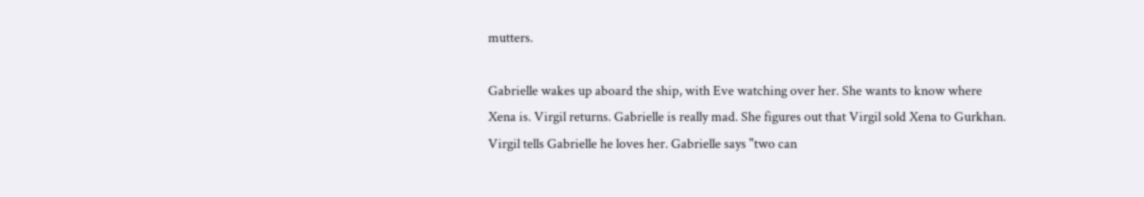mutters.

Gabrielle wakes up aboard the ship, with Eve watching over her. She wants to know where Xena is. Virgil returns. Gabrielle is really mad. She figures out that Virgil sold Xena to Gurkhan. Virgil tells Gabrielle he loves her. Gabrielle says "two can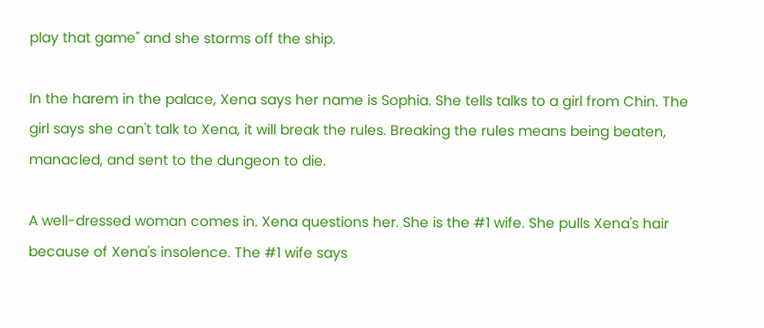play that game" and she storms off the ship.

In the harem in the palace, Xena says her name is Sophia. She tells talks to a girl from Chin. The girl says she can't talk to Xena, it will break the rules. Breaking the rules means being beaten, manacled, and sent to the dungeon to die.

A well-dressed woman comes in. Xena questions her. She is the #1 wife. She pulls Xena's hair because of Xena's insolence. The #1 wife says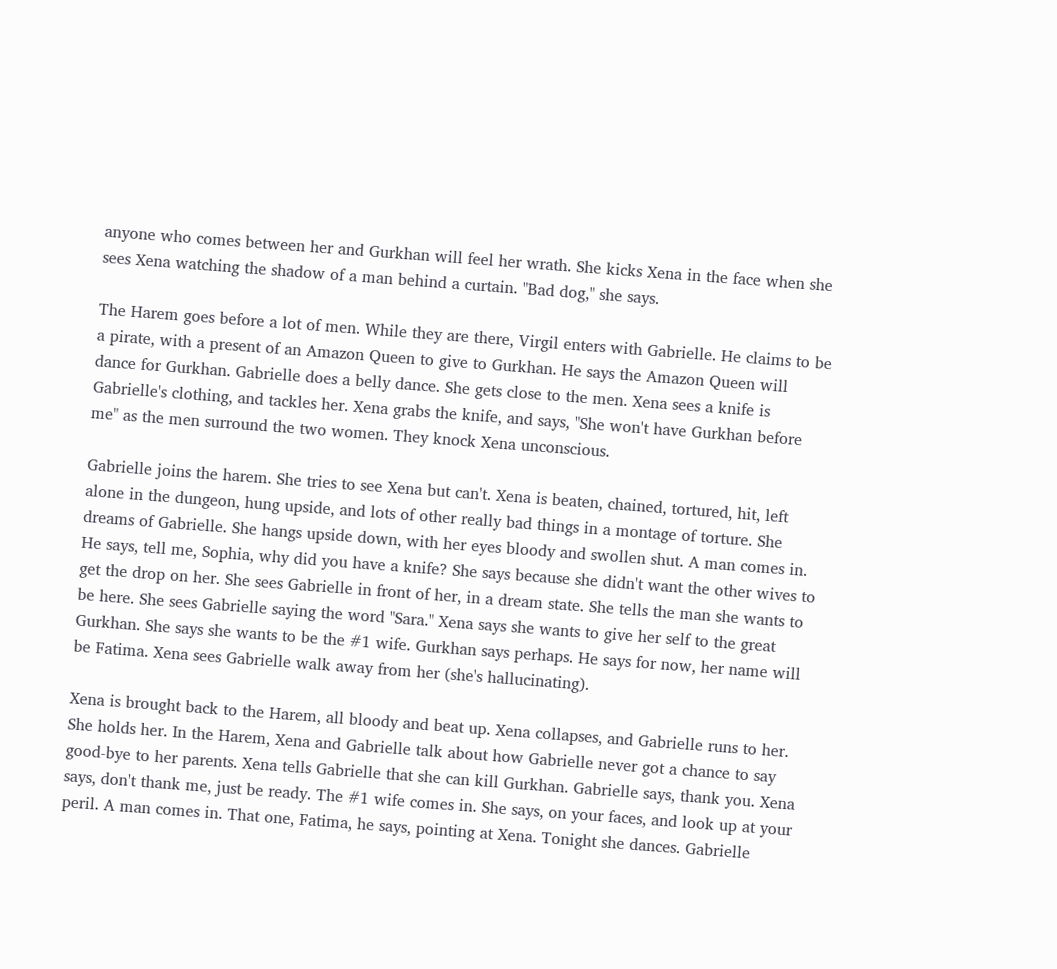anyone who comes between her and Gurkhan will feel her wrath. She kicks Xena in the face when she sees Xena watching the shadow of a man behind a curtain. "Bad dog," she says.

The Harem goes before a lot of men. While they are there, Virgil enters with Gabrielle. He claims to be a pirate, with a present of an Amazon Queen to give to Gurkhan. He says the Amazon Queen will dance for Gurkhan. Gabrielle does a belly dance. She gets close to the men. Xena sees a knife is Gabrielle's clothing, and tackles her. Xena grabs the knife, and says, "She won't have Gurkhan before me" as the men surround the two women. They knock Xena unconscious.

Gabrielle joins the harem. She tries to see Xena but can't. Xena is beaten, chained, tortured, hit, left alone in the dungeon, hung upside, and lots of other really bad things in a montage of torture. She dreams of Gabrielle. She hangs upside down, with her eyes bloody and swollen shut. A man comes in. He says, tell me, Sophia, why did you have a knife? She says because she didn't want the other wives to get the drop on her. She sees Gabrielle in front of her, in a dream state. She tells the man she wants to be here. She sees Gabrielle saying the word "Sara." Xena says she wants to give her self to the great Gurkhan. She says she wants to be the #1 wife. Gurkhan says perhaps. He says for now, her name will be Fatima. Xena sees Gabrielle walk away from her (she's hallucinating).

Xena is brought back to the Harem, all bloody and beat up. Xena collapses, and Gabrielle runs to her. She holds her. In the Harem, Xena and Gabrielle talk about how Gabrielle never got a chance to say good-bye to her parents. Xena tells Gabrielle that she can kill Gurkhan. Gabrielle says, thank you. Xena says, don't thank me, just be ready. The #1 wife comes in. She says, on your faces, and look up at your peril. A man comes in. That one, Fatima, he says, pointing at Xena. Tonight she dances. Gabrielle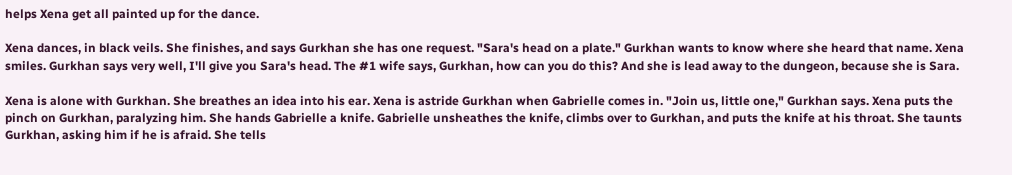helps Xena get all painted up for the dance.

Xena dances, in black veils. She finishes, and says Gurkhan she has one request. "Sara's head on a plate." Gurkhan wants to know where she heard that name. Xena smiles. Gurkhan says very well, I'll give you Sara's head. The #1 wife says, Gurkhan, how can you do this? And she is lead away to the dungeon, because she is Sara.

Xena is alone with Gurkhan. She breathes an idea into his ear. Xena is astride Gurkhan when Gabrielle comes in. "Join us, little one," Gurkhan says. Xena puts the pinch on Gurkhan, paralyzing him. She hands Gabrielle a knife. Gabrielle unsheathes the knife, climbs over to Gurkhan, and puts the knife at his throat. She taunts Gurkhan, asking him if he is afraid. She tells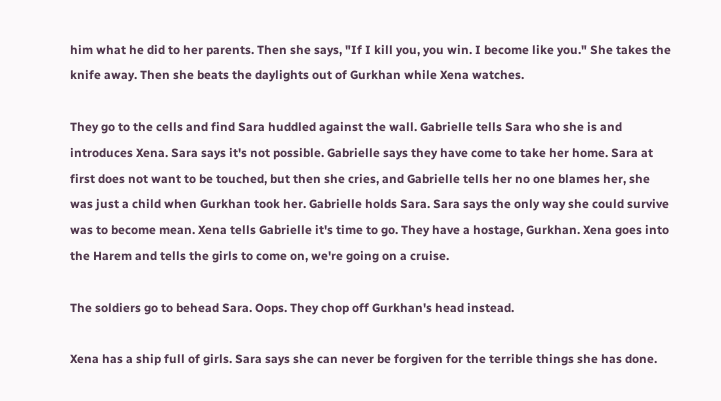him what he did to her parents. Then she says, "If I kill you, you win. I become like you." She takes the knife away. Then she beats the daylights out of Gurkhan while Xena watches.

They go to the cells and find Sara huddled against the wall. Gabrielle tells Sara who she is and introduces Xena. Sara says it's not possible. Gabrielle says they have come to take her home. Sara at first does not want to be touched, but then she cries, and Gabrielle tells her no one blames her, she was just a child when Gurkhan took her. Gabrielle holds Sara. Sara says the only way she could survive was to become mean. Xena tells Gabrielle it's time to go. They have a hostage, Gurkhan. Xena goes into the Harem and tells the girls to come on, we're going on a cruise.

The soldiers go to behead Sara. Oops. They chop off Gurkhan's head instead.

Xena has a ship full of girls. Sara says she can never be forgiven for the terrible things she has done.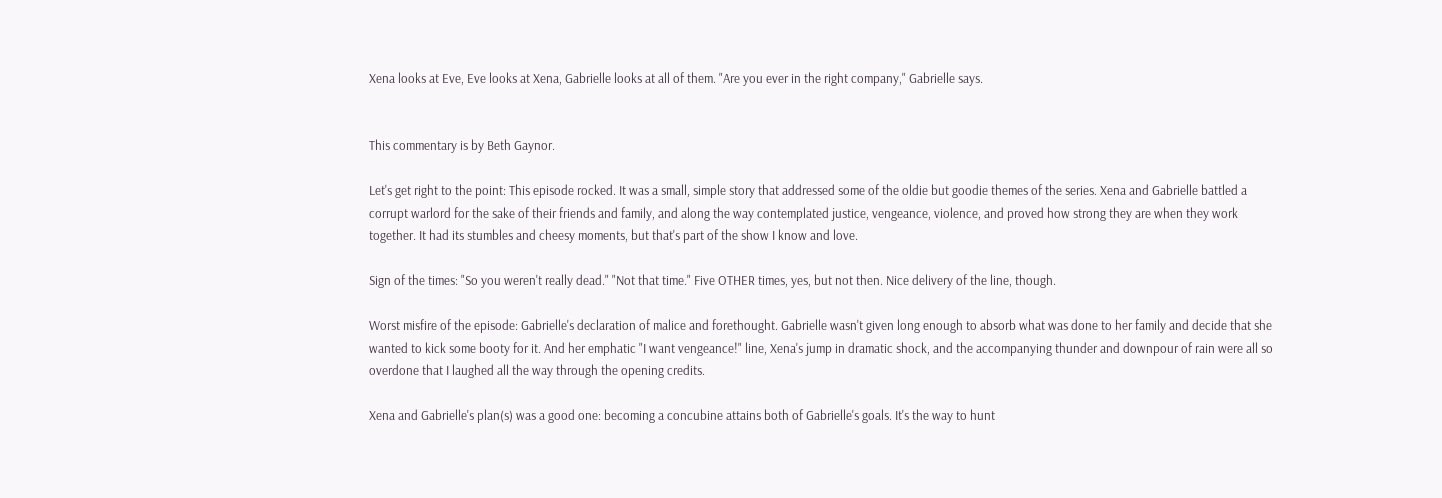Xena looks at Eve, Eve looks at Xena, Gabrielle looks at all of them. "Are you ever in the right company," Gabrielle says.


This commentary is by Beth Gaynor.

Let's get right to the point: This episode rocked. It was a small, simple story that addressed some of the oldie but goodie themes of the series. Xena and Gabrielle battled a corrupt warlord for the sake of their friends and family, and along the way contemplated justice, vengeance, violence, and proved how strong they are when they work together. It had its stumbles and cheesy moments, but that's part of the show I know and love.

Sign of the times: "So you weren't really dead." "Not that time." Five OTHER times, yes, but not then. Nice delivery of the line, though.

Worst misfire of the episode: Gabrielle's declaration of malice and forethought. Gabrielle wasn't given long enough to absorb what was done to her family and decide that she wanted to kick some booty for it. And her emphatic "I want vengeance!" line, Xena's jump in dramatic shock, and the accompanying thunder and downpour of rain were all so overdone that I laughed all the way through the opening credits.

Xena and Gabrielle's plan(s) was a good one: becoming a concubine attains both of Gabrielle's goals. It's the way to hunt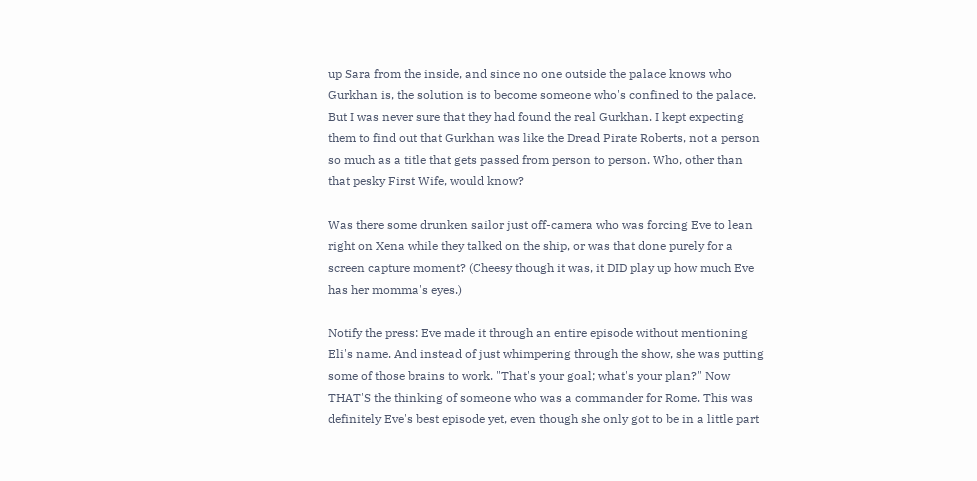up Sara from the inside, and since no one outside the palace knows who Gurkhan is, the solution is to become someone who's confined to the palace. But I was never sure that they had found the real Gurkhan. I kept expecting them to find out that Gurkhan was like the Dread Pirate Roberts, not a person so much as a title that gets passed from person to person. Who, other than that pesky First Wife, would know?

Was there some drunken sailor just off-camera who was forcing Eve to lean right on Xena while they talked on the ship, or was that done purely for a screen capture moment? (Cheesy though it was, it DID play up how much Eve has her momma's eyes.)

Notify the press: Eve made it through an entire episode without mentioning Eli's name. And instead of just whimpering through the show, she was putting some of those brains to work. "That's your goal; what's your plan?" Now THAT'S the thinking of someone who was a commander for Rome. This was definitely Eve's best episode yet, even though she only got to be in a little part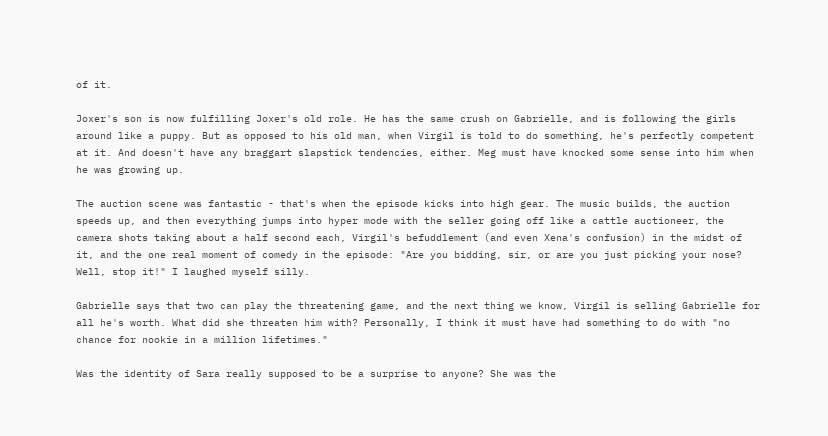of it.

Joxer's son is now fulfilling Joxer's old role. He has the same crush on Gabrielle, and is following the girls around like a puppy. But as opposed to his old man, when Virgil is told to do something, he's perfectly competent at it. And doesn't have any braggart slapstick tendencies, either. Meg must have knocked some sense into him when he was growing up.

The auction scene was fantastic - that's when the episode kicks into high gear. The music builds, the auction speeds up, and then everything jumps into hyper mode with the seller going off like a cattle auctioneer, the camera shots taking about a half second each, Virgil's befuddlement (and even Xena's confusion) in the midst of it, and the one real moment of comedy in the episode: "Are you bidding, sir, or are you just picking your nose? Well, stop it!" I laughed myself silly.

Gabrielle says that two can play the threatening game, and the next thing we know, Virgil is selling Gabrielle for all he's worth. What did she threaten him with? Personally, I think it must have had something to do with "no chance for nookie in a million lifetimes."

Was the identity of Sara really supposed to be a surprise to anyone? She was the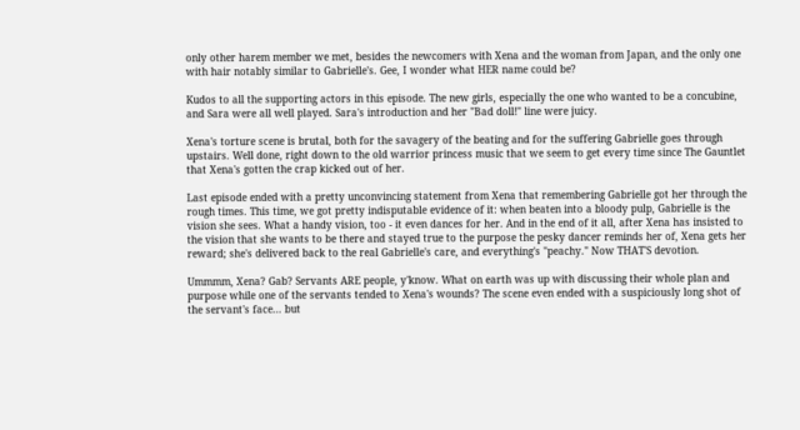only other harem member we met, besides the newcomers with Xena and the woman from Japan, and the only one with hair notably similar to Gabrielle's. Gee, I wonder what HER name could be?

Kudos to all the supporting actors in this episode. The new girls, especially the one who wanted to be a concubine, and Sara were all well played. Sara's introduction and her "Bad doll!" line were juicy.

Xena's torture scene is brutal, both for the savagery of the beating and for the suffering Gabrielle goes through upstairs. Well done, right down to the old warrior princess music that we seem to get every time since The Gauntlet that Xena's gotten the crap kicked out of her.

Last episode ended with a pretty unconvincing statement from Xena that remembering Gabrielle got her through the rough times. This time, we got pretty indisputable evidence of it: when beaten into a bloody pulp, Gabrielle is the vision she sees. What a handy vision, too - it even dances for her. And in the end of it all, after Xena has insisted to the vision that she wants to be there and stayed true to the purpose the pesky dancer reminds her of, Xena gets her reward; she's delivered back to the real Gabrielle's care, and everything's "peachy." Now THAT'S devotion.

Ummmm, Xena? Gab? Servants ARE people, y'know. What on earth was up with discussing their whole plan and purpose while one of the servants tended to Xena's wounds? The scene even ended with a suspiciously long shot of the servant's face... but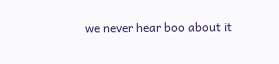we never hear boo about it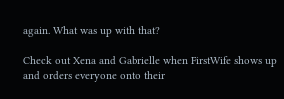again. What was up with that?

Check out Xena and Gabrielle when FirstWife shows up and orders everyone onto their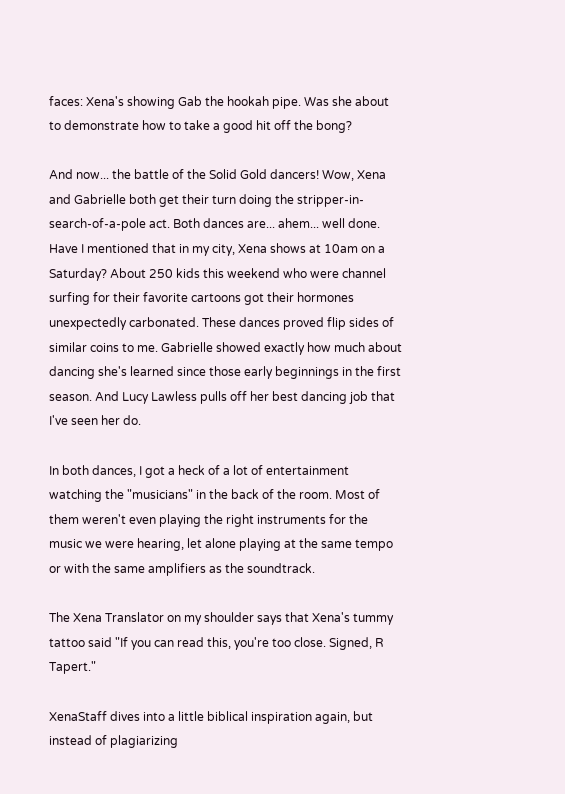faces: Xena's showing Gab the hookah pipe. Was she about to demonstrate how to take a good hit off the bong?

And now... the battle of the Solid Gold dancers! Wow, Xena and Gabrielle both get their turn doing the stripper-in-search-of-a-pole act. Both dances are... ahem... well done. Have I mentioned that in my city, Xena shows at 10am on a Saturday? About 250 kids this weekend who were channel surfing for their favorite cartoons got their hormones unexpectedly carbonated. These dances proved flip sides of similar coins to me. Gabrielle showed exactly how much about dancing she's learned since those early beginnings in the first season. And Lucy Lawless pulls off her best dancing job that I've seen her do.

In both dances, I got a heck of a lot of entertainment watching the "musicians" in the back of the room. Most of them weren't even playing the right instruments for the music we were hearing, let alone playing at the same tempo or with the same amplifiers as the soundtrack.

The Xena Translator on my shoulder says that Xena's tummy tattoo said "If you can read this, you're too close. Signed, R Tapert."

XenaStaff dives into a little biblical inspiration again, but instead of plagiarizing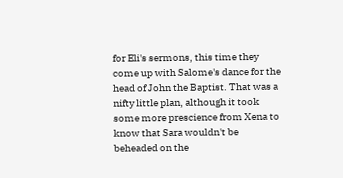for Eli's sermons, this time they come up with Salome's dance for the head of John the Baptist. That was a nifty little plan, although it took some more prescience from Xena to know that Sara wouldn't be beheaded on the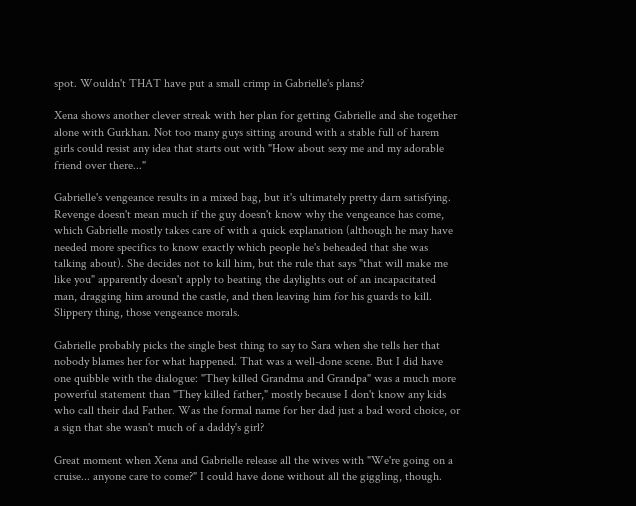spot. Wouldn't THAT have put a small crimp in Gabrielle's plans?

Xena shows another clever streak with her plan for getting Gabrielle and she together alone with Gurkhan. Not too many guys sitting around with a stable full of harem girls could resist any idea that starts out with "How about sexy me and my adorable friend over there..."

Gabrielle's vengeance results in a mixed bag, but it's ultimately pretty darn satisfying. Revenge doesn't mean much if the guy doesn't know why the vengeance has come, which Gabrielle mostly takes care of with a quick explanation (although he may have needed more specifics to know exactly which people he's beheaded that she was talking about). She decides not to kill him, but the rule that says "that will make me like you" apparently doesn't apply to beating the daylights out of an incapacitated man, dragging him around the castle, and then leaving him for his guards to kill. Slippery thing, those vengeance morals.

Gabrielle probably picks the single best thing to say to Sara when she tells her that nobody blames her for what happened. That was a well-done scene. But I did have one quibble with the dialogue: "They killed Grandma and Grandpa" was a much more powerful statement than "They killed father," mostly because I don't know any kids who call their dad Father. Was the formal name for her dad just a bad word choice, or a sign that she wasn't much of a daddy's girl?

Great moment when Xena and Gabrielle release all the wives with "We're going on a cruise... anyone care to come?" I could have done without all the giggling, though.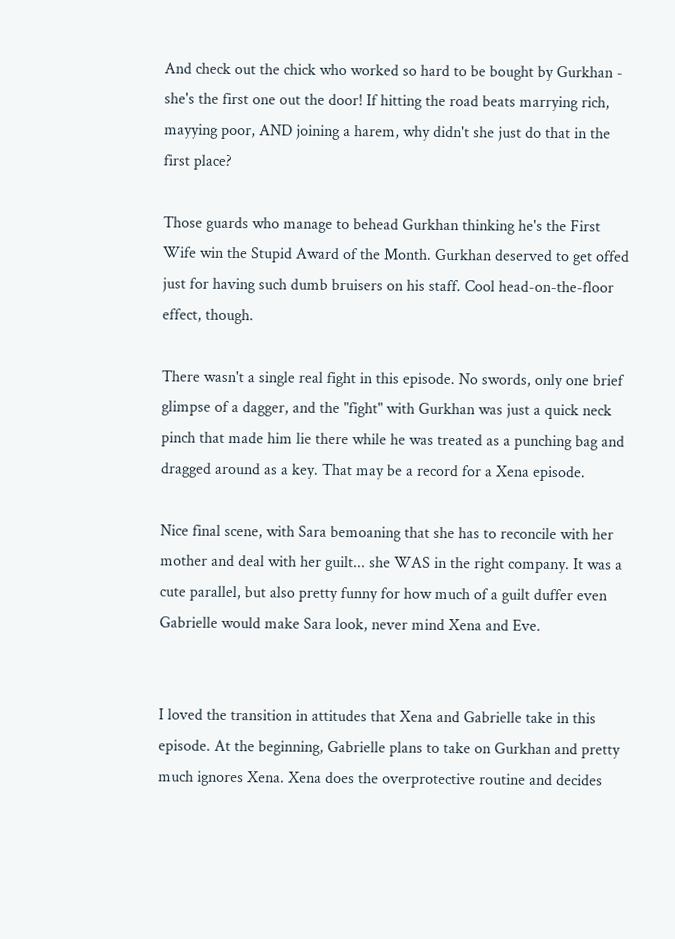And check out the chick who worked so hard to be bought by Gurkhan - she's the first one out the door! If hitting the road beats marrying rich, mayying poor, AND joining a harem, why didn't she just do that in the first place?

Those guards who manage to behead Gurkhan thinking he's the First Wife win the Stupid Award of the Month. Gurkhan deserved to get offed just for having such dumb bruisers on his staff. Cool head-on-the-floor effect, though.

There wasn't a single real fight in this episode. No swords, only one brief glimpse of a dagger, and the "fight" with Gurkhan was just a quick neck pinch that made him lie there while he was treated as a punching bag and dragged around as a key. That may be a record for a Xena episode.

Nice final scene, with Sara bemoaning that she has to reconcile with her mother and deal with her guilt... she WAS in the right company. It was a cute parallel, but also pretty funny for how much of a guilt duffer even Gabrielle would make Sara look, never mind Xena and Eve.


I loved the transition in attitudes that Xena and Gabrielle take in this episode. At the beginning, Gabrielle plans to take on Gurkhan and pretty much ignores Xena. Xena does the overprotective routine and decides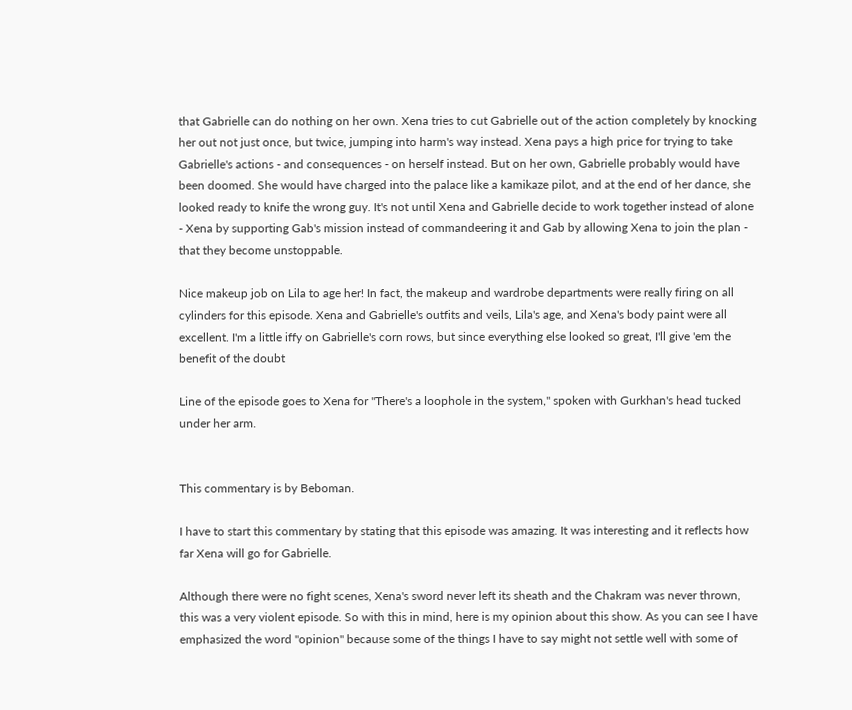that Gabrielle can do nothing on her own. Xena tries to cut Gabrielle out of the action completely by knocking her out not just once, but twice, jumping into harm's way instead. Xena pays a high price for trying to take Gabrielle's actions - and consequences - on herself instead. But on her own, Gabrielle probably would have been doomed. She would have charged into the palace like a kamikaze pilot, and at the end of her dance, she looked ready to knife the wrong guy. It's not until Xena and Gabrielle decide to work together instead of alone - Xena by supporting Gab's mission instead of commandeering it and Gab by allowing Xena to join the plan - that they become unstoppable.

Nice makeup job on Lila to age her! In fact, the makeup and wardrobe departments were really firing on all cylinders for this episode. Xena and Gabrielle's outfits and veils, Lila's age, and Xena's body paint were all excellent. I'm a little iffy on Gabrielle's corn rows, but since everything else looked so great, I'll give 'em the benefit of the doubt

Line of the episode goes to Xena for "There's a loophole in the system," spoken with Gurkhan's head tucked under her arm.


This commentary is by Beboman.

I have to start this commentary by stating that this episode was amazing. It was interesting and it reflects how far Xena will go for Gabrielle.

Although there were no fight scenes, Xena's sword never left its sheath and the Chakram was never thrown, this was a very violent episode. So with this in mind, here is my opinion about this show. As you can see I have emphasized the word "opinion" because some of the things I have to say might not settle well with some of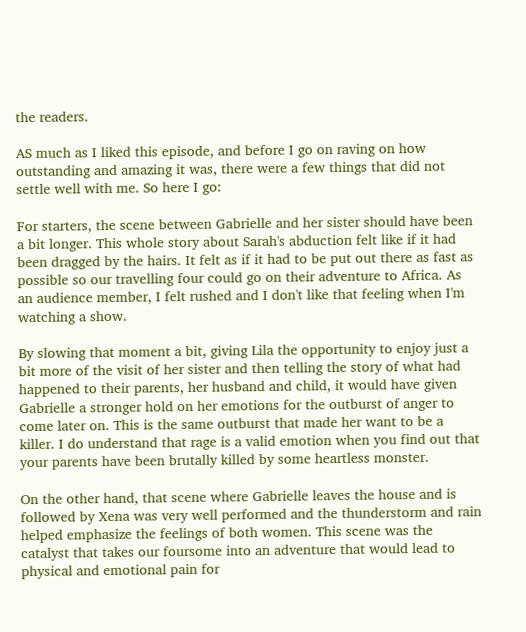the readers.

AS much as I liked this episode, and before I go on raving on how outstanding and amazing it was, there were a few things that did not settle well with me. So here I go:

For starters, the scene between Gabrielle and her sister should have been a bit longer. This whole story about Sarah's abduction felt like if it had been dragged by the hairs. It felt as if it had to be put out there as fast as possible so our travelling four could go on their adventure to Africa. As an audience member, I felt rushed and I don't like that feeling when I'm watching a show.

By slowing that moment a bit, giving Lila the opportunity to enjoy just a bit more of the visit of her sister and then telling the story of what had happened to their parents, her husband and child, it would have given Gabrielle a stronger hold on her emotions for the outburst of anger to come later on. This is the same outburst that made her want to be a killer. I do understand that rage is a valid emotion when you find out that your parents have been brutally killed by some heartless monster.

On the other hand, that scene where Gabrielle leaves the house and is followed by Xena was very well performed and the thunderstorm and rain helped emphasize the feelings of both women. This scene was the catalyst that takes our foursome into an adventure that would lead to physical and emotional pain for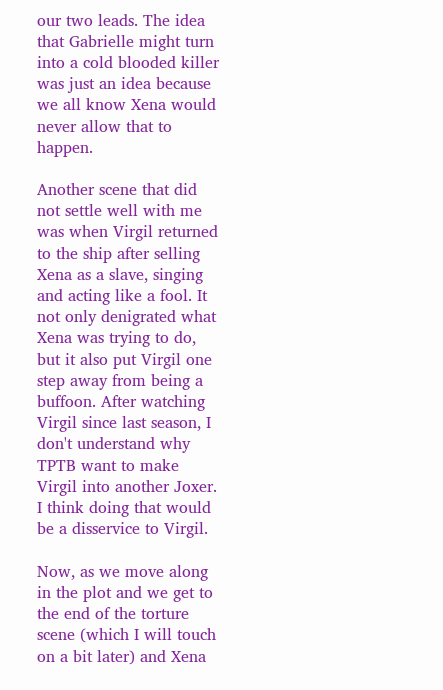our two leads. The idea that Gabrielle might turn into a cold blooded killer was just an idea because we all know Xena would never allow that to happen.

Another scene that did not settle well with me was when Virgil returned to the ship after selling Xena as a slave, singing and acting like a fool. It not only denigrated what Xena was trying to do, but it also put Virgil one step away from being a buffoon. After watching Virgil since last season, I don't understand why TPTB want to make Virgil into another Joxer. I think doing that would be a disservice to Virgil.

Now, as we move along in the plot and we get to the end of the torture scene (which I will touch on a bit later) and Xena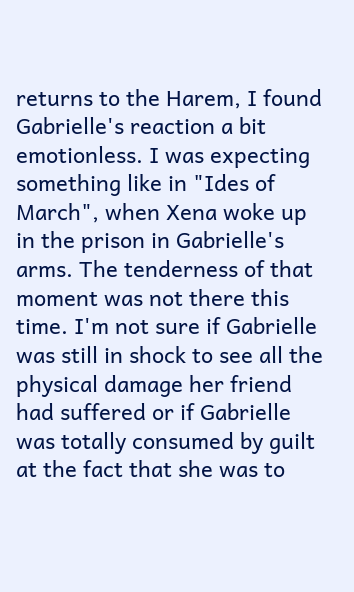returns to the Harem, I found Gabrielle's reaction a bit emotionless. I was expecting something like in "Ides of March", when Xena woke up in the prison in Gabrielle's arms. The tenderness of that moment was not there this time. I'm not sure if Gabrielle was still in shock to see all the physical damage her friend had suffered or if Gabrielle was totally consumed by guilt at the fact that she was to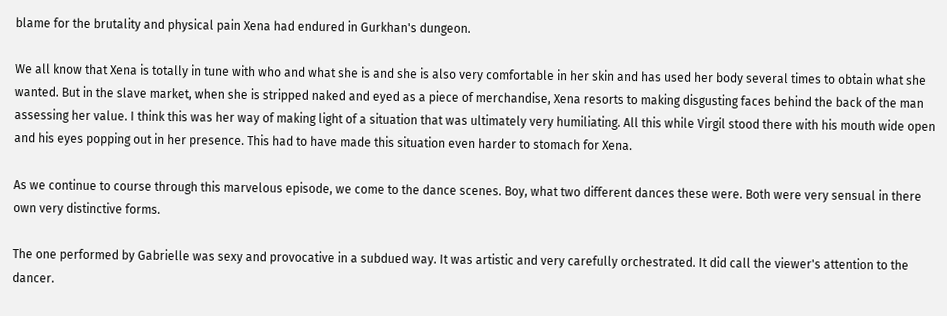blame for the brutality and physical pain Xena had endured in Gurkhan's dungeon.

We all know that Xena is totally in tune with who and what she is and she is also very comfortable in her skin and has used her body several times to obtain what she wanted. But in the slave market, when she is stripped naked and eyed as a piece of merchandise, Xena resorts to making disgusting faces behind the back of the man assessing her value. I think this was her way of making light of a situation that was ultimately very humiliating. All this while Virgil stood there with his mouth wide open and his eyes popping out in her presence. This had to have made this situation even harder to stomach for Xena.

As we continue to course through this marvelous episode, we come to the dance scenes. Boy, what two different dances these were. Both were very sensual in there own very distinctive forms.

The one performed by Gabrielle was sexy and provocative in a subdued way. It was artistic and very carefully orchestrated. It did call the viewer's attention to the dancer.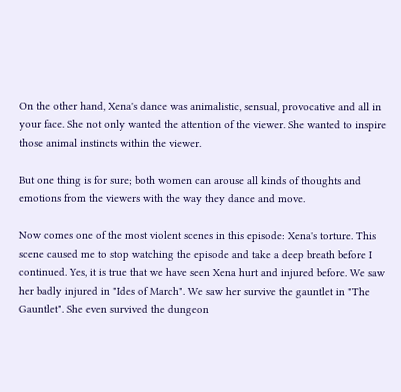On the other hand, Xena's dance was animalistic, sensual, provocative and all in your face. She not only wanted the attention of the viewer. She wanted to inspire those animal instincts within the viewer.

But one thing is for sure; both women can arouse all kinds of thoughts and emotions from the viewers with the way they dance and move.

Now comes one of the most violent scenes in this episode: Xena's torture. This scene caused me to stop watching the episode and take a deep breath before I continued. Yes, it is true that we have seen Xena hurt and injured before. We saw her badly injured in "Ides of March". We saw her survive the gauntlet in "The Gauntlet". She even survived the dungeon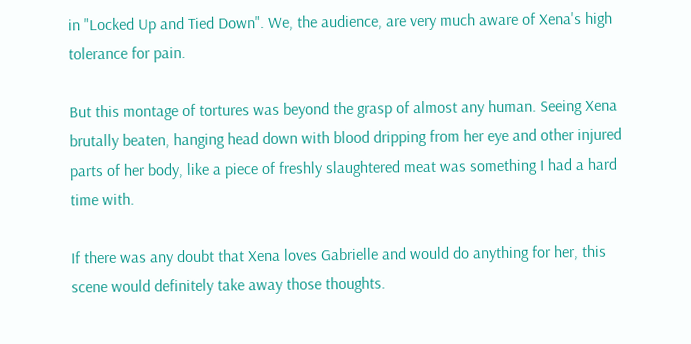in "Locked Up and Tied Down". We, the audience, are very much aware of Xena's high tolerance for pain.

But this montage of tortures was beyond the grasp of almost any human. Seeing Xena brutally beaten, hanging head down with blood dripping from her eye and other injured parts of her body, like a piece of freshly slaughtered meat was something I had a hard time with.

If there was any doubt that Xena loves Gabrielle and would do anything for her, this scene would definitely take away those thoughts.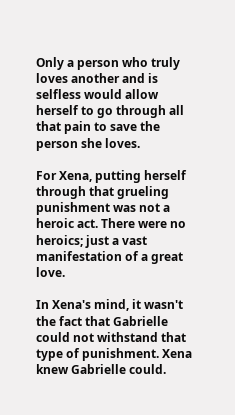Only a person who truly loves another and is selfless would allow herself to go through all that pain to save the person she loves.

For Xena, putting herself through that grueling punishment was not a heroic act. There were no heroics; just a vast manifestation of a great love.

In Xena's mind, it wasn't the fact that Gabrielle could not withstand that type of punishment. Xena knew Gabrielle could.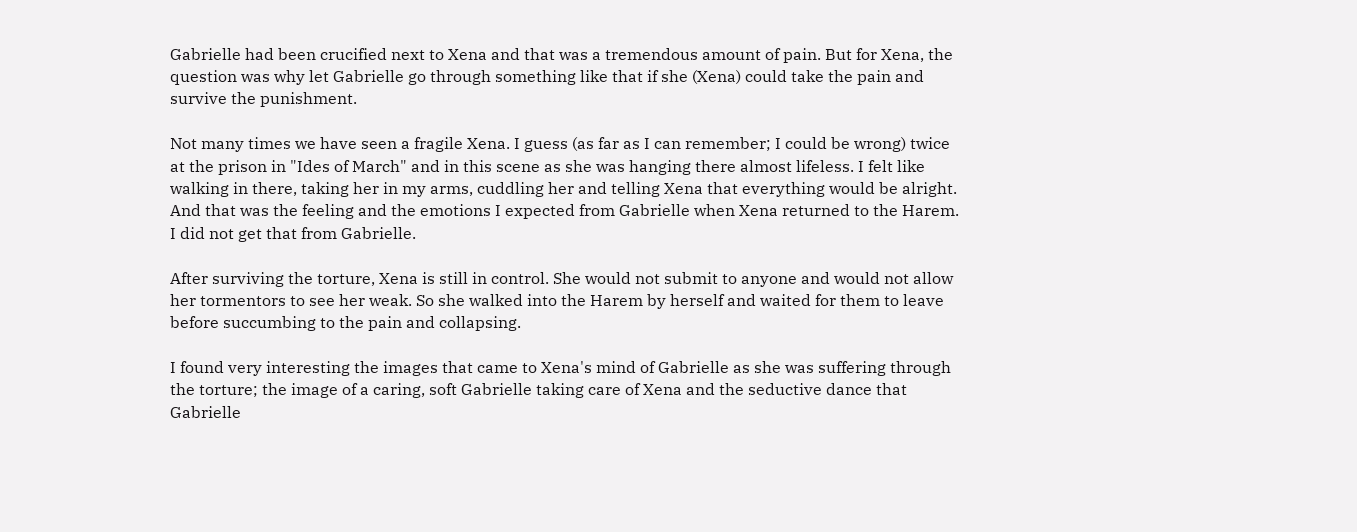Gabrielle had been crucified next to Xena and that was a tremendous amount of pain. But for Xena, the question was why let Gabrielle go through something like that if she (Xena) could take the pain and survive the punishment.

Not many times we have seen a fragile Xena. I guess (as far as I can remember; I could be wrong) twice at the prison in "Ides of March" and in this scene as she was hanging there almost lifeless. I felt like walking in there, taking her in my arms, cuddling her and telling Xena that everything would be alright. And that was the feeling and the emotions I expected from Gabrielle when Xena returned to the Harem. I did not get that from Gabrielle.

After surviving the torture, Xena is still in control. She would not submit to anyone and would not allow her tormentors to see her weak. So she walked into the Harem by herself and waited for them to leave before succumbing to the pain and collapsing.

I found very interesting the images that came to Xena's mind of Gabrielle as she was suffering through the torture; the image of a caring, soft Gabrielle taking care of Xena and the seductive dance that Gabrielle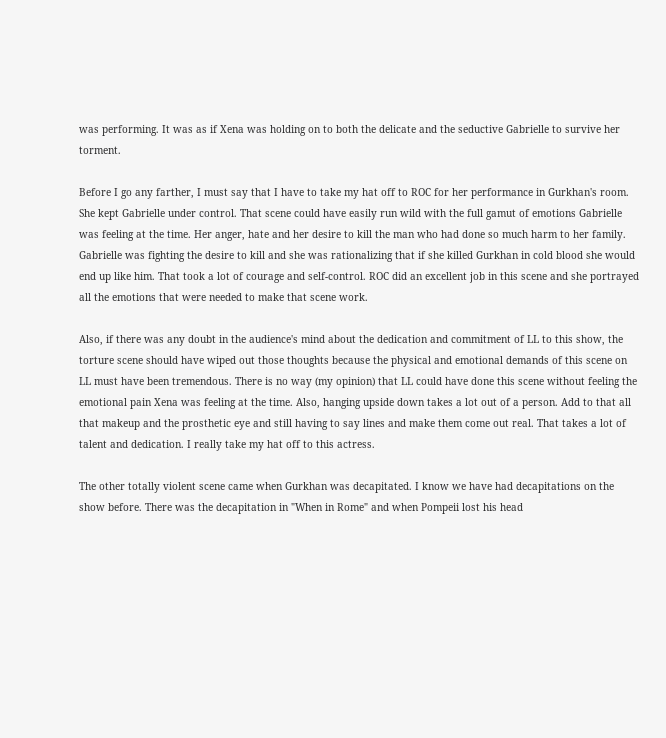was performing. It was as if Xena was holding on to both the delicate and the seductive Gabrielle to survive her torment.

Before I go any farther, I must say that I have to take my hat off to ROC for her performance in Gurkhan's room. She kept Gabrielle under control. That scene could have easily run wild with the full gamut of emotions Gabrielle was feeling at the time. Her anger, hate and her desire to kill the man who had done so much harm to her family. Gabrielle was fighting the desire to kill and she was rationalizing that if she killed Gurkhan in cold blood she would end up like him. That took a lot of courage and self-control. ROC did an excellent job in this scene and she portrayed all the emotions that were needed to make that scene work.

Also, if there was any doubt in the audience's mind about the dedication and commitment of LL to this show, the torture scene should have wiped out those thoughts because the physical and emotional demands of this scene on LL must have been tremendous. There is no way (my opinion) that LL could have done this scene without feeling the emotional pain Xena was feeling at the time. Also, hanging upside down takes a lot out of a person. Add to that all that makeup and the prosthetic eye and still having to say lines and make them come out real. That takes a lot of talent and dedication. I really take my hat off to this actress.

The other totally violent scene came when Gurkhan was decapitated. I know we have had decapitations on the show before. There was the decapitation in "When in Rome" and when Pompeii lost his head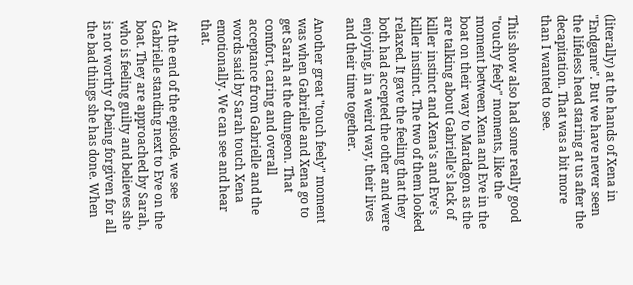(literally) at the hands of Xena in "Endgame". But we have never seen the lifeless head staring at us after the decapitation. That was a bit more than I wanted to see.

This show also had some really good "touchy feely" moments, like the moment between Xena and Eve in the boat on their way to Mardagon as the are talking about Gabrielle's lack of killer instinct and Xena's and Eve's killer instinct. The two of them looked relaxed. It gave the feeling that they both had accepted the other and were enjoying, in a weird way, their lives and their time together.

Another great "touch feely" moment was when Gabrielle and Xena go to get Sarah at the dungeon. That comfort, caring and overall acceptance from Gabrielle and the words said by Sarah touch Xena emotionally. We can see and hear that.

At the end of the episode, we see Gabrielle standing next to Eve on the boat. They are approached by Sarah, who is feeling guilty and believes she is not worthy of being forgiven for all the bad things she has done. When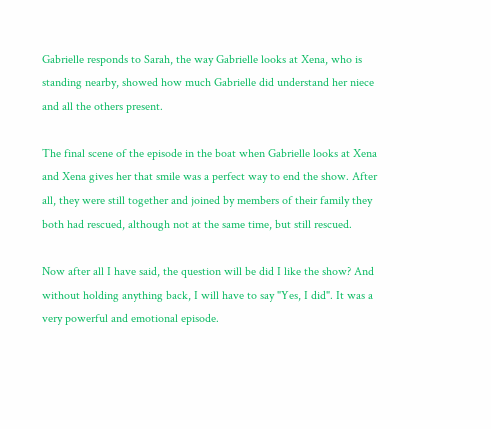Gabrielle responds to Sarah, the way Gabrielle looks at Xena, who is standing nearby, showed how much Gabrielle did understand her niece and all the others present.

The final scene of the episode in the boat when Gabrielle looks at Xena and Xena gives her that smile was a perfect way to end the show. After all, they were still together and joined by members of their family they both had rescued, although not at the same time, but still rescued.

Now after all I have said, the question will be did I like the show? And without holding anything back, I will have to say "Yes, I did". It was a very powerful and emotional episode.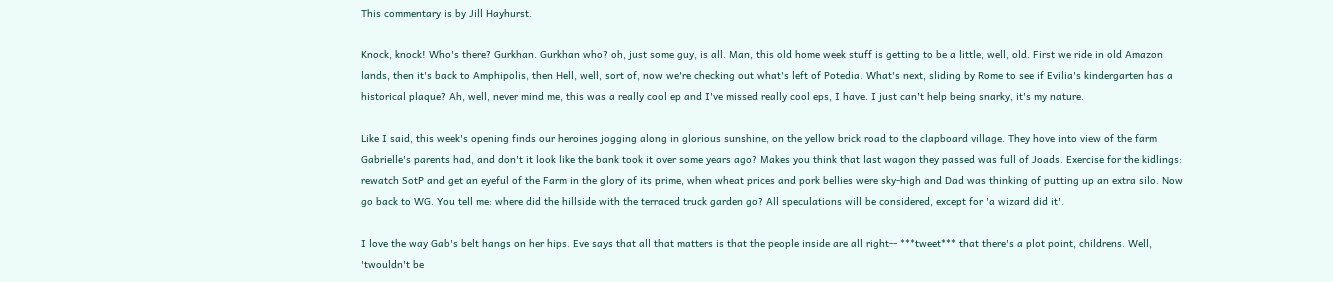This commentary is by Jill Hayhurst.

Knock, knock! Who's there? Gurkhan. Gurkhan who? oh, just some guy, is all. Man, this old home week stuff is getting to be a little, well, old. First we ride in old Amazon lands, then it's back to Amphipolis, then Hell, well, sort of, now we're checking out what's left of Potedia. What's next, sliding by Rome to see if Evilia's kindergarten has a historical plaque? Ah, well, never mind me, this was a really cool ep and I've missed really cool eps, I have. I just can't help being snarky, it's my nature.

Like I said, this week's opening finds our heroines jogging along in glorious sunshine, on the yellow brick road to the clapboard village. They hove into view of the farm Gabrielle's parents had, and don't it look like the bank took it over some years ago? Makes you think that last wagon they passed was full of Joads. Exercise for the kidlings: rewatch SotP and get an eyeful of the Farm in the glory of its prime, when wheat prices and pork bellies were sky-high and Dad was thinking of putting up an extra silo. Now go back to WG. You tell me: where did the hillside with the terraced truck garden go? All speculations will be considered, except for 'a wizard did it'.

I love the way Gab's belt hangs on her hips. Eve says that all that matters is that the people inside are all right-- ***tweet*** that there's a plot point, childrens. Well, 'twouldn't be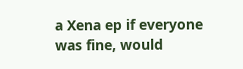a Xena ep if everyone was fine, would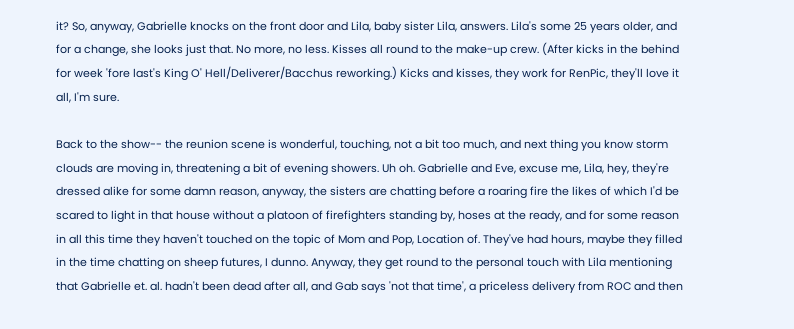it? So, anyway, Gabrielle knocks on the front door and Lila, baby sister Lila, answers. Lila's some 25 years older, and for a change, she looks just that. No more, no less. Kisses all round to the make-up crew. (After kicks in the behind for week 'fore last's King O' Hell/Deliverer/Bacchus reworking.) Kicks and kisses, they work for RenPic, they'll love it all, I'm sure.

Back to the show-- the reunion scene is wonderful, touching, not a bit too much, and next thing you know storm clouds are moving in, threatening a bit of evening showers. Uh oh. Gabrielle and Eve, excuse me, Lila, hey, they're dressed alike for some damn reason, anyway, the sisters are chatting before a roaring fire the likes of which I'd be scared to light in that house without a platoon of firefighters standing by, hoses at the ready, and for some reason in all this time they haven't touched on the topic of Mom and Pop, Location of. They've had hours, maybe they filled in the time chatting on sheep futures, I dunno. Anyway, they get round to the personal touch with Lila mentioning that Gabrielle et. al. hadn't been dead after all, and Gab says 'not that time', a priceless delivery from ROC and then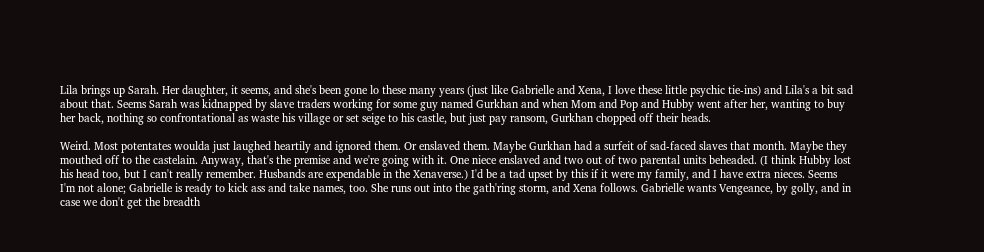Lila brings up Sarah. Her daughter, it seems, and she's been gone lo these many years (just like Gabrielle and Xena, I love these little psychic tie-ins) and Lila's a bit sad about that. Seems Sarah was kidnapped by slave traders working for some guy named Gurkhan and when Mom and Pop and Hubby went after her, wanting to buy her back, nothing so confrontational as waste his village or set seige to his castle, but just pay ransom, Gurkhan chopped off their heads.

Weird. Most potentates woulda just laughed heartily and ignored them. Or enslaved them. Maybe Gurkhan had a surfeit of sad-faced slaves that month. Maybe they mouthed off to the castelain. Anyway, that's the premise and we're going with it. One niece enslaved and two out of two parental units beheaded. (I think Hubby lost his head too, but I can't really remember. Husbands are expendable in the Xenaverse.) I'd be a tad upset by this if it were my family, and I have extra nieces. Seems I'm not alone; Gabrielle is ready to kick ass and take names, too. She runs out into the gath'ring storm, and Xena follows. Gabrielle wants Vengeance, by golly, and in case we don't get the breadth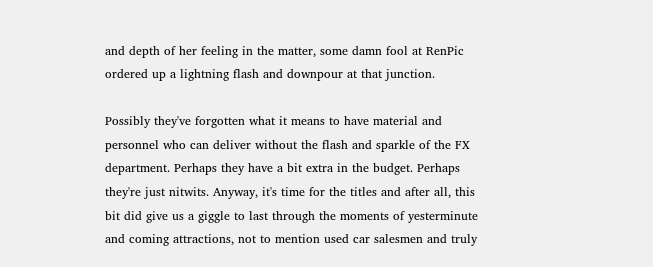and depth of her feeling in the matter, some damn fool at RenPic ordered up a lightning flash and downpour at that junction.

Possibly they've forgotten what it means to have material and personnel who can deliver without the flash and sparkle of the FX department. Perhaps they have a bit extra in the budget. Perhaps they're just nitwits. Anyway, it's time for the titles and after all, this bit did give us a giggle to last through the moments of yesterminute and coming attractions, not to mention used car salesmen and truly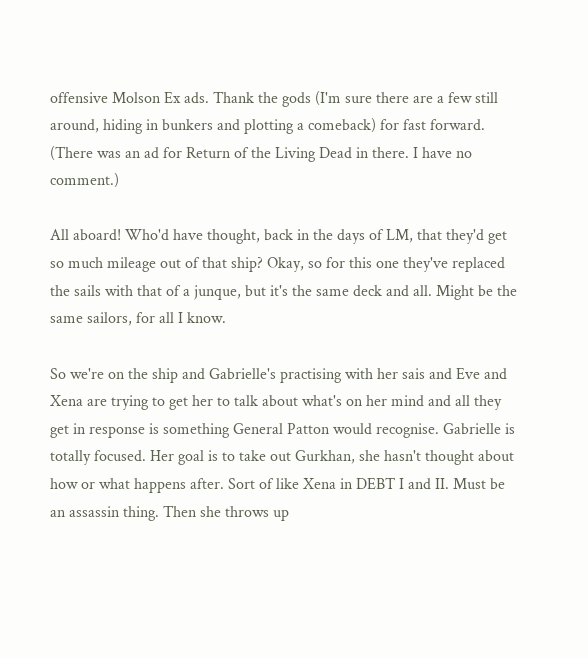offensive Molson Ex ads. Thank the gods (I'm sure there are a few still around, hiding in bunkers and plotting a comeback) for fast forward. (There was an ad for Return of the Living Dead in there. I have no comment.)

All aboard! Who'd have thought, back in the days of LM, that they'd get so much mileage out of that ship? Okay, so for this one they've replaced the sails with that of a junque, but it's the same deck and all. Might be the same sailors, for all I know.

So we're on the ship and Gabrielle's practising with her sais and Eve and Xena are trying to get her to talk about what's on her mind and all they get in response is something General Patton would recognise. Gabrielle is totally focused. Her goal is to take out Gurkhan, she hasn't thought about how or what happens after. Sort of like Xena in DEBT I and II. Must be an assassin thing. Then she throws up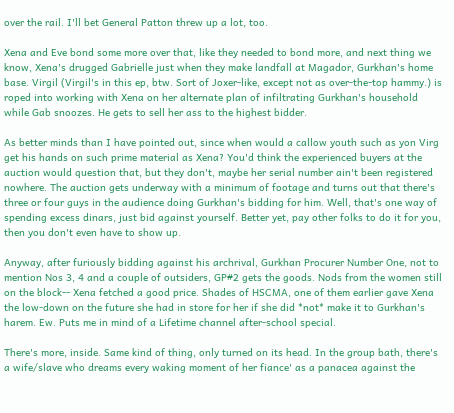over the rail. I'll bet General Patton threw up a lot, too.

Xena and Eve bond some more over that, like they needed to bond more, and next thing we know, Xena's drugged Gabrielle just when they make landfall at Magador, Gurkhan's home base. Virgil (Virgil's in this ep, btw. Sort of Joxer-like, except not as over-the-top hammy.) is roped into working with Xena on her alternate plan of infiltrating Gurkhan's household while Gab snoozes. He gets to sell her ass to the highest bidder.

As better minds than I have pointed out, since when would a callow youth such as yon Virg get his hands on such prime material as Xena? You'd think the experienced buyers at the auction would question that, but they don't, maybe her serial number ain't been registered nowhere. The auction gets underway with a minimum of footage and turns out that there's three or four guys in the audience doing Gurkhan's bidding for him. Well, that's one way of spending excess dinars, just bid against yourself. Better yet, pay other folks to do it for you, then you don't even have to show up.

Anyway, after furiously bidding against his archrival, Gurkhan Procurer Number One, not to mention Nos 3, 4 and a couple of outsiders, GP#2 gets the goods. Nods from the women still on the block-- Xena fetched a good price. Shades of HSCMA, one of them earlier gave Xena the low-down on the future she had in store for her if she did *not* make it to Gurkhan's harem. Ew. Puts me in mind of a Lifetime channel after-school special.

There's more, inside. Same kind of thing, only turned on its head. In the group bath, there's a wife/slave who dreams every waking moment of her fiance' as a panacea against the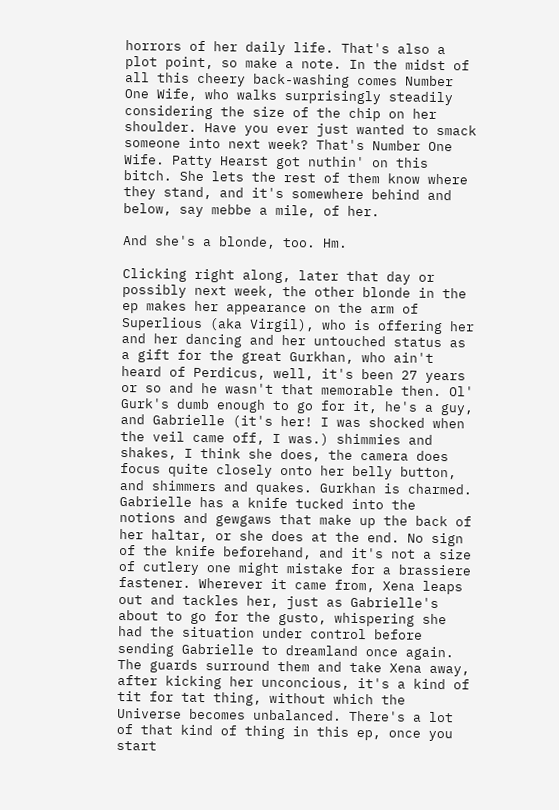horrors of her daily life. That's also a plot point, so make a note. In the midst of all this cheery back-washing comes Number One Wife, who walks surprisingly steadily considering the size of the chip on her shoulder. Have you ever just wanted to smack someone into next week? That's Number One Wife. Patty Hearst got nuthin' on this bitch. She lets the rest of them know where they stand, and it's somewhere behind and below, say mebbe a mile, of her.

And she's a blonde, too. Hm.

Clicking right along, later that day or possibly next week, the other blonde in the ep makes her appearance on the arm of Superlious (aka Virgil), who is offering her and her dancing and her untouched status as a gift for the great Gurkhan, who ain't heard of Perdicus, well, it's been 27 years or so and he wasn't that memorable then. Ol' Gurk's dumb enough to go for it, he's a guy, and Gabrielle (it's her! I was shocked when the veil came off, I was.) shimmies and shakes, I think she does, the camera does focus quite closely onto her belly button, and shimmers and quakes. Gurkhan is charmed. Gabrielle has a knife tucked into the notions and gewgaws that make up the back of her haltar, or she does at the end. No sign of the knife beforehand, and it's not a size of cutlery one might mistake for a brassiere fastener. Wherever it came from, Xena leaps out and tackles her, just as Gabrielle's about to go for the gusto, whispering she had the situation under control before sending Gabrielle to dreamland once again. The guards surround them and take Xena away, after kicking her unconcious, it's a kind of tit for tat thing, without which the Universe becomes unbalanced. There's a lot of that kind of thing in this ep, once you start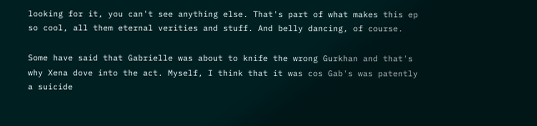looking for it, you can't see anything else. That's part of what makes this ep so cool, all them eternal verities and stuff. And belly dancing, of course.

Some have said that Gabrielle was about to knife the wrong Gurkhan and that's why Xena dove into the act. Myself, I think that it was cos Gab's was patently a suicide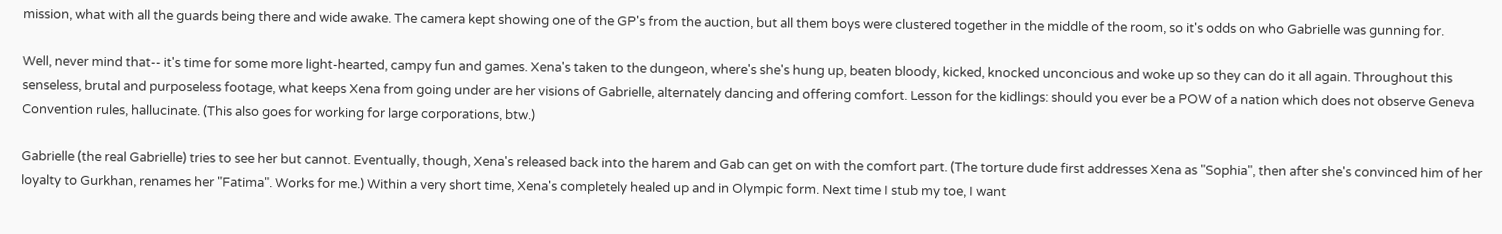mission, what with all the guards being there and wide awake. The camera kept showing one of the GP's from the auction, but all them boys were clustered together in the middle of the room, so it's odds on who Gabrielle was gunning for.

Well, never mind that-- it's time for some more light-hearted, campy fun and games. Xena's taken to the dungeon, where's she's hung up, beaten bloody, kicked, knocked unconcious and woke up so they can do it all again. Throughout this senseless, brutal and purposeless footage, what keeps Xena from going under are her visions of Gabrielle, alternately dancing and offering comfort. Lesson for the kidlings: should you ever be a POW of a nation which does not observe Geneva Convention rules, hallucinate. (This also goes for working for large corporations, btw.)

Gabrielle (the real Gabrielle) tries to see her but cannot. Eventually, though, Xena's released back into the harem and Gab can get on with the comfort part. (The torture dude first addresses Xena as "Sophia", then after she's convinced him of her loyalty to Gurkhan, renames her "Fatima". Works for me.) Within a very short time, Xena's completely healed up and in Olympic form. Next time I stub my toe, I want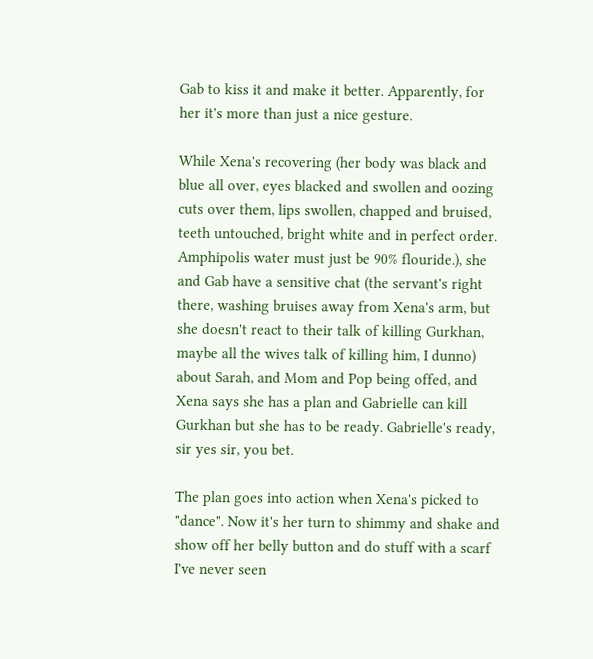Gab to kiss it and make it better. Apparently, for her it's more than just a nice gesture.

While Xena's recovering (her body was black and blue all over, eyes blacked and swollen and oozing cuts over them, lips swollen, chapped and bruised, teeth untouched, bright white and in perfect order. Amphipolis water must just be 90% flouride.), she and Gab have a sensitive chat (the servant's right there, washing bruises away from Xena's arm, but she doesn't react to their talk of killing Gurkhan, maybe all the wives talk of killing him, I dunno) about Sarah, and Mom and Pop being offed, and Xena says she has a plan and Gabrielle can kill Gurkhan but she has to be ready. Gabrielle's ready, sir yes sir, you bet.

The plan goes into action when Xena's picked to "dance". Now it's her turn to shimmy and shake and show off her belly button and do stuff with a scarf I've never seen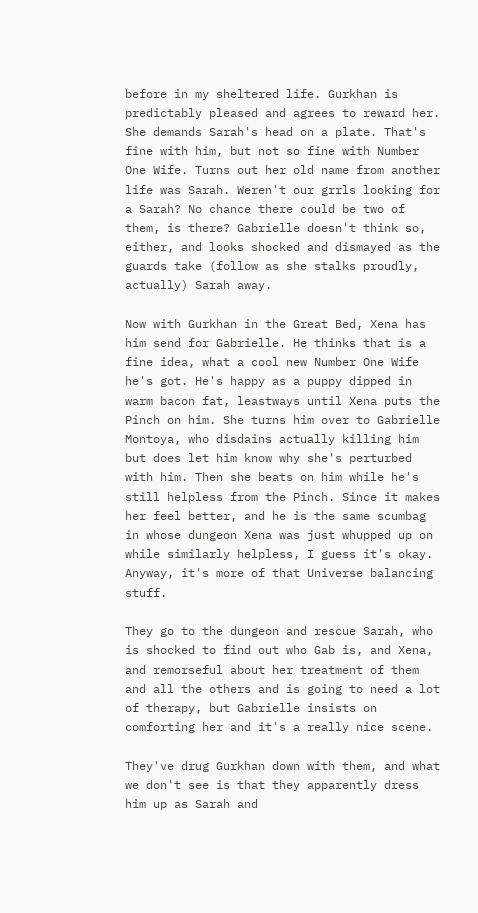before in my sheltered life. Gurkhan is predictably pleased and agrees to reward her. She demands Sarah's head on a plate. That's fine with him, but not so fine with Number One Wife. Turns out her old name from another life was Sarah. Weren't our grrls looking for a Sarah? No chance there could be two of them, is there? Gabrielle doesn't think so, either, and looks shocked and dismayed as the guards take (follow as she stalks proudly, actually) Sarah away.

Now with Gurkhan in the Great Bed, Xena has him send for Gabrielle. He thinks that is a fine idea, what a cool new Number One Wife he's got. He's happy as a puppy dipped in warm bacon fat, leastways until Xena puts the Pinch on him. She turns him over to Gabrielle Montoya, who disdains actually killing him but does let him know why she's perturbed with him. Then she beats on him while he's still helpless from the Pinch. Since it makes her feel better, and he is the same scumbag in whose dungeon Xena was just whupped up on while similarly helpless, I guess it's okay. Anyway, it's more of that Universe balancing stuff.

They go to the dungeon and rescue Sarah, who is shocked to find out who Gab is, and Xena, and remorseful about her treatment of them and all the others and is going to need a lot of therapy, but Gabrielle insists on comforting her and it's a really nice scene.

They've drug Gurkhan down with them, and what we don't see is that they apparently dress him up as Sarah and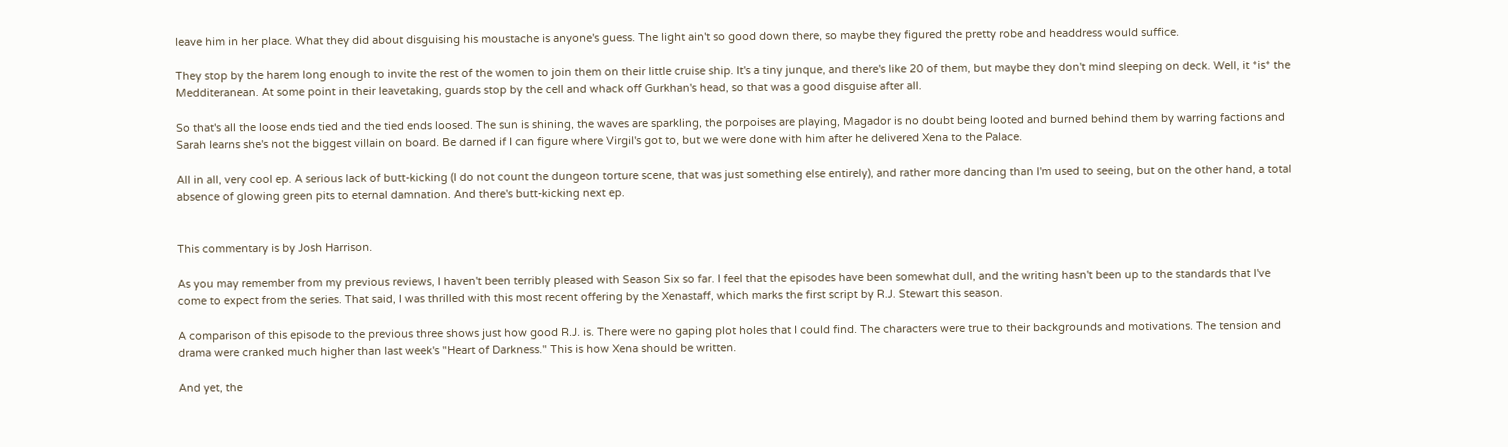leave him in her place. What they did about disguising his moustache is anyone's guess. The light ain't so good down there, so maybe they figured the pretty robe and headdress would suffice.

They stop by the harem long enough to invite the rest of the women to join them on their little cruise ship. It's a tiny junque, and there's like 20 of them, but maybe they don't mind sleeping on deck. Well, it *is* the Medditeranean. At some point in their leavetaking, guards stop by the cell and whack off Gurkhan's head, so that was a good disguise after all.

So that's all the loose ends tied and the tied ends loosed. The sun is shining, the waves are sparkling, the porpoises are playing, Magador is no doubt being looted and burned behind them by warring factions and Sarah learns she's not the biggest villain on board. Be darned if I can figure where Virgil's got to, but we were done with him after he delivered Xena to the Palace.

All in all, very cool ep. A serious lack of butt-kicking (I do not count the dungeon torture scene, that was just something else entirely), and rather more dancing than I'm used to seeing, but on the other hand, a total absence of glowing green pits to eternal damnation. And there's butt-kicking next ep.


This commentary is by Josh Harrison.

As you may remember from my previous reviews, I haven't been terribly pleased with Season Six so far. I feel that the episodes have been somewhat dull, and the writing hasn't been up to the standards that I've come to expect from the series. That said, I was thrilled with this most recent offering by the Xenastaff, which marks the first script by R.J. Stewart this season.

A comparison of this episode to the previous three shows just how good R.J. is. There were no gaping plot holes that I could find. The characters were true to their backgrounds and motivations. The tension and drama were cranked much higher than last week's "Heart of Darkness." This is how Xena should be written.

And yet, the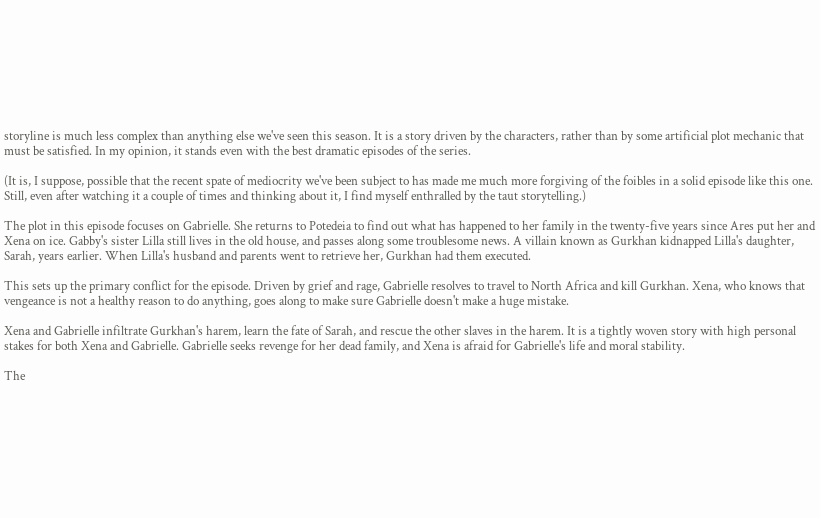storyline is much less complex than anything else we've seen this season. It is a story driven by the characters, rather than by some artificial plot mechanic that must be satisfied. In my opinion, it stands even with the best dramatic episodes of the series.

(It is, I suppose, possible that the recent spate of mediocrity we've been subject to has made me much more forgiving of the foibles in a solid episode like this one. Still, even after watching it a couple of times and thinking about it, I find myself enthralled by the taut storytelling.)

The plot in this episode focuses on Gabrielle. She returns to Potedeia to find out what has happened to her family in the twenty-five years since Ares put her and Xena on ice. Gabby's sister Lilla still lives in the old house, and passes along some troublesome news. A villain known as Gurkhan kidnapped Lilla's daughter, Sarah, years earlier. When Lilla's husband and parents went to retrieve her, Gurkhan had them executed.

This sets up the primary conflict for the episode. Driven by grief and rage, Gabrielle resolves to travel to North Africa and kill Gurkhan. Xena, who knows that vengeance is not a healthy reason to do anything, goes along to make sure Gabrielle doesn't make a huge mistake.

Xena and Gabrielle infiltrate Gurkhan's harem, learn the fate of Sarah, and rescue the other slaves in the harem. It is a tightly woven story with high personal stakes for both Xena and Gabrielle. Gabrielle seeks revenge for her dead family, and Xena is afraid for Gabrielle's life and moral stability.

The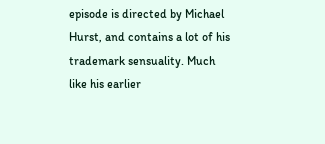episode is directed by Michael Hurst, and contains a lot of his trademark sensuality. Much like his earlier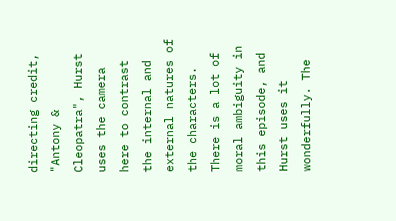directing credit, "Antony & Cleopatra", Hurst uses the camera here to contrast the internal and external natures of the characters. There is a lot of moral ambiguity in this episode, and Hurst uses it wonderfully. The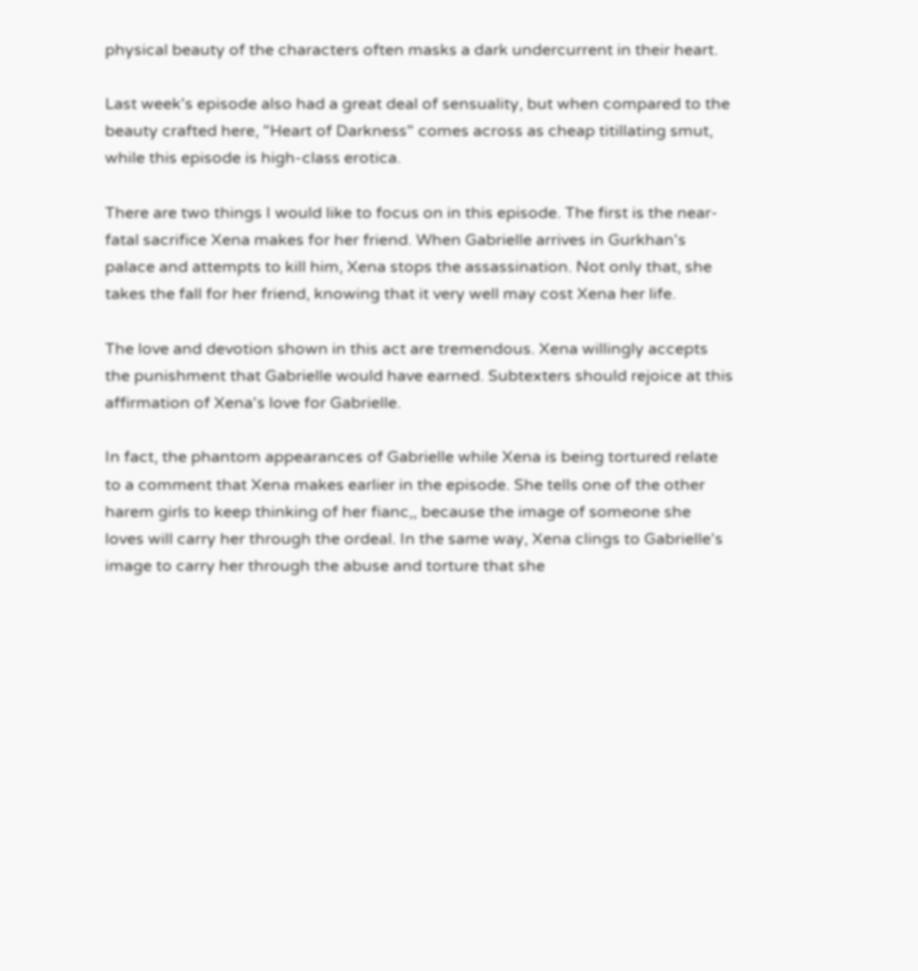physical beauty of the characters often masks a dark undercurrent in their heart.

Last week's episode also had a great deal of sensuality, but when compared to the beauty crafted here, "Heart of Darkness" comes across as cheap titillating smut, while this episode is high-class erotica.

There are two things I would like to focus on in this episode. The first is the near-fatal sacrifice Xena makes for her friend. When Gabrielle arrives in Gurkhan's palace and attempts to kill him, Xena stops the assassination. Not only that, she takes the fall for her friend, knowing that it very well may cost Xena her life.

The love and devotion shown in this act are tremendous. Xena willingly accepts the punishment that Gabrielle would have earned. Subtexters should rejoice at this affirmation of Xena's love for Gabrielle.

In fact, the phantom appearances of Gabrielle while Xena is being tortured relate to a comment that Xena makes earlier in the episode. She tells one of the other harem girls to keep thinking of her fianc‚, because the image of someone she loves will carry her through the ordeal. In the same way, Xena clings to Gabrielle's image to carry her through the abuse and torture that she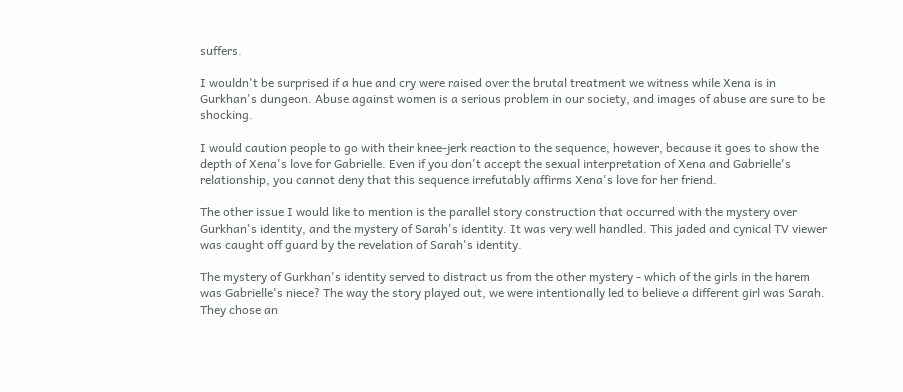suffers.

I wouldn't be surprised if a hue and cry were raised over the brutal treatment we witness while Xena is in Gurkhan's dungeon. Abuse against women is a serious problem in our society, and images of abuse are sure to be shocking.

I would caution people to go with their knee-jerk reaction to the sequence, however, because it goes to show the depth of Xena's love for Gabrielle. Even if you don't accept the sexual interpretation of Xena and Gabrielle's relationship, you cannot deny that this sequence irrefutably affirms Xena's love for her friend.

The other issue I would like to mention is the parallel story construction that occurred with the mystery over Gurkhan's identity, and the mystery of Sarah's identity. It was very well handled. This jaded and cynical TV viewer was caught off guard by the revelation of Sarah's identity.

The mystery of Gurkhan's identity served to distract us from the other mystery - which of the girls in the harem was Gabrielle's niece? The way the story played out, we were intentionally led to believe a different girl was Sarah. They chose an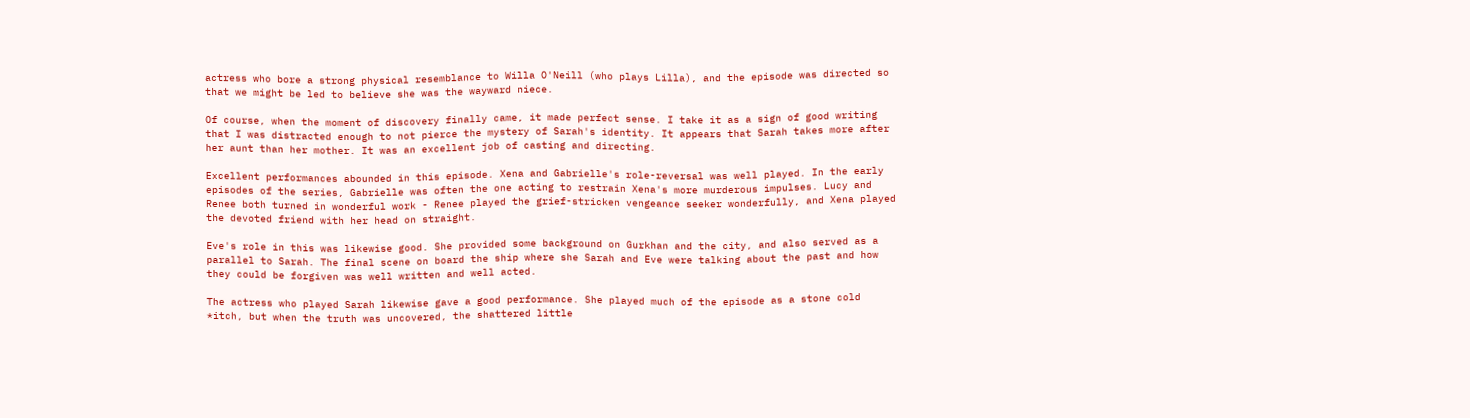actress who bore a strong physical resemblance to Willa O'Neill (who plays Lilla), and the episode was directed so that we might be led to believe she was the wayward niece.

Of course, when the moment of discovery finally came, it made perfect sense. I take it as a sign of good writing that I was distracted enough to not pierce the mystery of Sarah's identity. It appears that Sarah takes more after her aunt than her mother. It was an excellent job of casting and directing.

Excellent performances abounded in this episode. Xena and Gabrielle's role-reversal was well played. In the early episodes of the series, Gabrielle was often the one acting to restrain Xena's more murderous impulses. Lucy and Renee both turned in wonderful work - Renee played the grief-stricken vengeance seeker wonderfully, and Xena played the devoted friend with her head on straight.

Eve's role in this was likewise good. She provided some background on Gurkhan and the city, and also served as a parallel to Sarah. The final scene on board the ship where she Sarah and Eve were talking about the past and how they could be forgiven was well written and well acted.

The actress who played Sarah likewise gave a good performance. She played much of the episode as a stone cold *itch, but when the truth was uncovered, the shattered little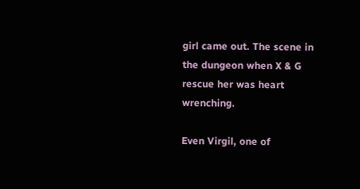girl came out. The scene in the dungeon when X & G rescue her was heart wrenching.

Even Virgil, one of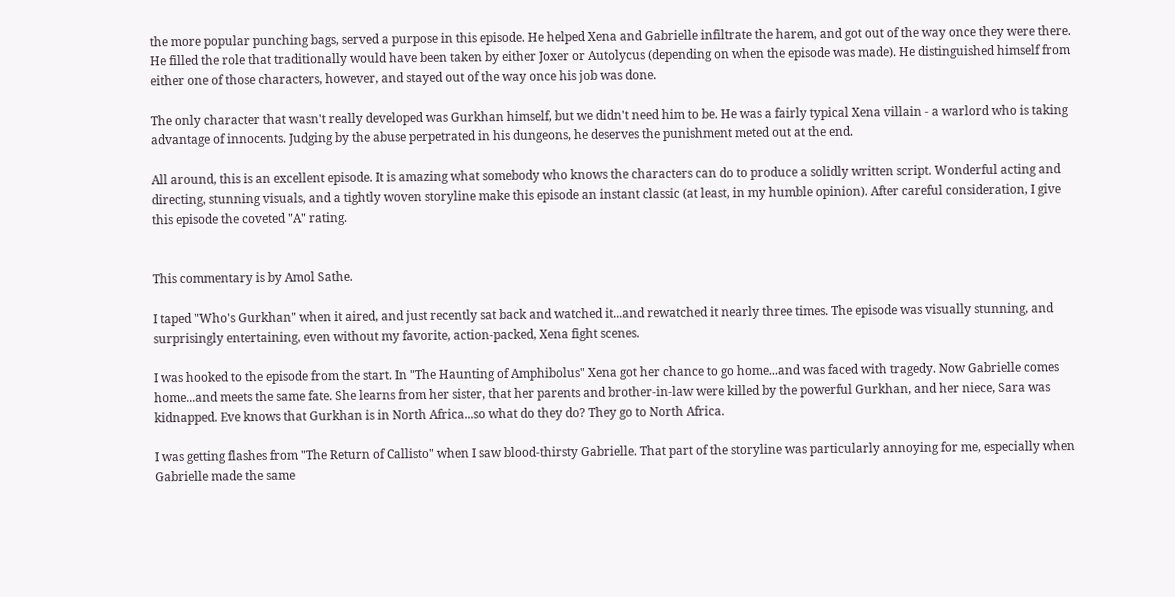the more popular punching bags, served a purpose in this episode. He helped Xena and Gabrielle infiltrate the harem, and got out of the way once they were there. He filled the role that traditionally would have been taken by either Joxer or Autolycus (depending on when the episode was made). He distinguished himself from either one of those characters, however, and stayed out of the way once his job was done.

The only character that wasn't really developed was Gurkhan himself, but we didn't need him to be. He was a fairly typical Xena villain - a warlord who is taking advantage of innocents. Judging by the abuse perpetrated in his dungeons, he deserves the punishment meted out at the end.

All around, this is an excellent episode. It is amazing what somebody who knows the characters can do to produce a solidly written script. Wonderful acting and directing, stunning visuals, and a tightly woven storyline make this episode an instant classic (at least, in my humble opinion). After careful consideration, I give this episode the coveted "A" rating.


This commentary is by Amol Sathe.

I taped "Who's Gurkhan" when it aired, and just recently sat back and watched it...and rewatched it nearly three times. The episode was visually stunning, and surprisingly entertaining, even without my favorite, action-packed, Xena fight scenes.

I was hooked to the episode from the start. In "The Haunting of Amphibolus" Xena got her chance to go home...and was faced with tragedy. Now Gabrielle comes home...and meets the same fate. She learns from her sister, that her parents and brother-in-law were killed by the powerful Gurkhan, and her niece, Sara was kidnapped. Eve knows that Gurkhan is in North Africa...so what do they do? They go to North Africa.

I was getting flashes from "The Return of Callisto" when I saw blood-thirsty Gabrielle. That part of the storyline was particularly annoying for me, especially when Gabrielle made the same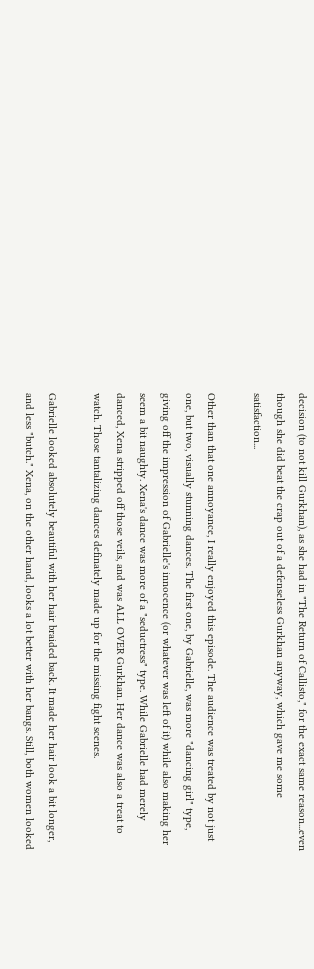decision (to not kill Gurkhan), as she had in "The Return of Callisto," for the exact same reason...even though she did beat the crap out of a defenseless Gurkhan anyway, which gave me some satisfaction...

Other than that one annoyance, I really enjoyed this episode. The audience was treated by not just one, but two, visually stunning dances. The first one, by Gabrielle, was more "dancing girl" type, giving off the impression of Gabrielle's innocence (or whatever was left of it) while also making her seem a bit naughty. Xena's dance was more of a "seductress" type. While Gabrielle had merely danced, Xena stripped off those veils, and was ALL OVER Gurkhan. Her dance was also a treat to watch. Those tantalizing dances definately made up for the missing fight scenes.

Gabrielle looked absolutely beautiful with her hair braided back. It made her hair look a bit longer, and less "butch." Xena, on the other hand, looks a lot better with her bangs. Still, both women looked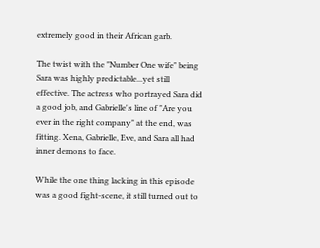extremely good in their African garb.

The twist with the "Number One wife" being Sara was highly predictable...yet still effective. The actress who portrayed Sara did a good job, and Gabrielle's line of "Are you ever in the right company" at the end, was fitting. Xena, Gabrielle, Eve, and Sara all had inner demons to face.

While the one thing lacking in this episode was a good fight-scene, it still turned out to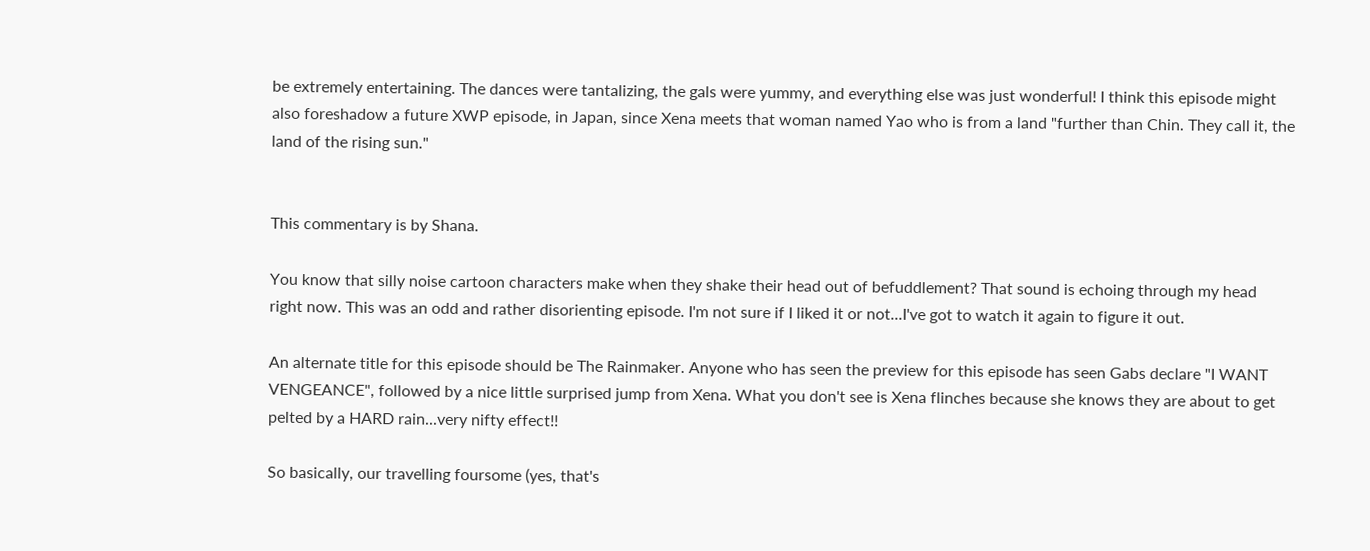be extremely entertaining. The dances were tantalizing, the gals were yummy, and everything else was just wonderful! I think this episode might also foreshadow a future XWP episode, in Japan, since Xena meets that woman named Yao who is from a land "further than Chin. They call it, the land of the rising sun."


This commentary is by Shana.

You know that silly noise cartoon characters make when they shake their head out of befuddlement? That sound is echoing through my head right now. This was an odd and rather disorienting episode. I'm not sure if I liked it or not...I've got to watch it again to figure it out.

An alternate title for this episode should be The Rainmaker. Anyone who has seen the preview for this episode has seen Gabs declare "I WANT VENGEANCE", followed by a nice little surprised jump from Xena. What you don't see is Xena flinches because she knows they are about to get pelted by a HARD rain...very nifty effect!!

So basically, our travelling foursome (yes, that's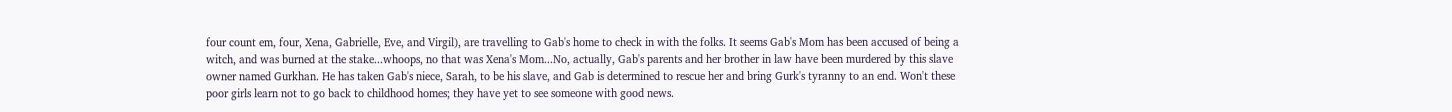four count em, four, Xena, Gabrielle, Eve, and Virgil), are travelling to Gab's home to check in with the folks. It seems Gab's Mom has been accused of being a witch, and was burned at the stake...whoops, no that was Xena's Mom...No, actually, Gab's parents and her brother in law have been murdered by this slave owner named Gurkhan. He has taken Gab's niece, Sarah, to be his slave, and Gab is determined to rescue her and bring Gurk's tyranny to an end. Won't these poor girls learn not to go back to childhood homes; they have yet to see someone with good news.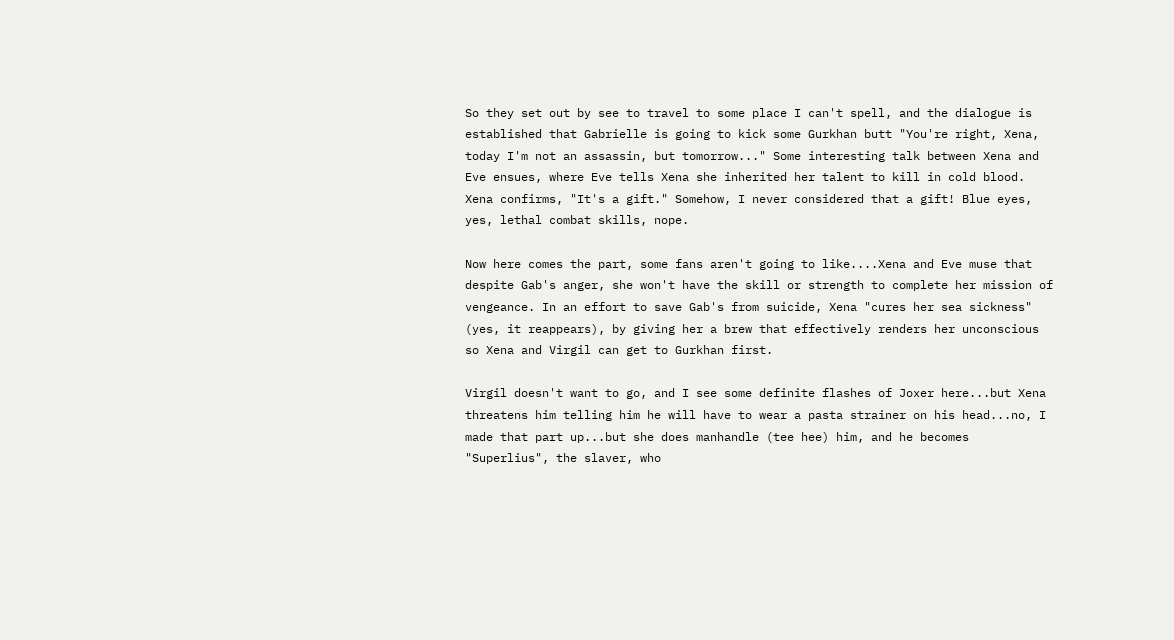So they set out by see to travel to some place I can't spell, and the dialogue is established that Gabrielle is going to kick some Gurkhan butt "You're right, Xena, today I'm not an assassin, but tomorrow..." Some interesting talk between Xena and Eve ensues, where Eve tells Xena she inherited her talent to kill in cold blood. Xena confirms, "It's a gift." Somehow, I never considered that a gift! Blue eyes, yes, lethal combat skills, nope.

Now here comes the part, some fans aren't going to like....Xena and Eve muse that despite Gab's anger, she won't have the skill or strength to complete her mission of vengeance. In an effort to save Gab's from suicide, Xena "cures her sea sickness" (yes, it reappears), by giving her a brew that effectively renders her unconscious so Xena and Virgil can get to Gurkhan first.

Virgil doesn't want to go, and I see some definite flashes of Joxer here...but Xena threatens him telling him he will have to wear a pasta strainer on his head...no, I made that part up...but she does manhandle (tee hee) him, and he becomes "Superlius", the slaver, who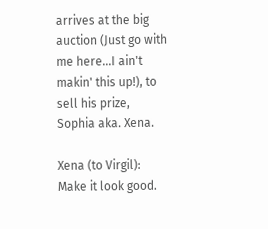arrives at the big auction (Just go with me here...I ain't makin' this up!), to sell his prize, Sophia aka. Xena.

Xena (to Virgil): Make it look good.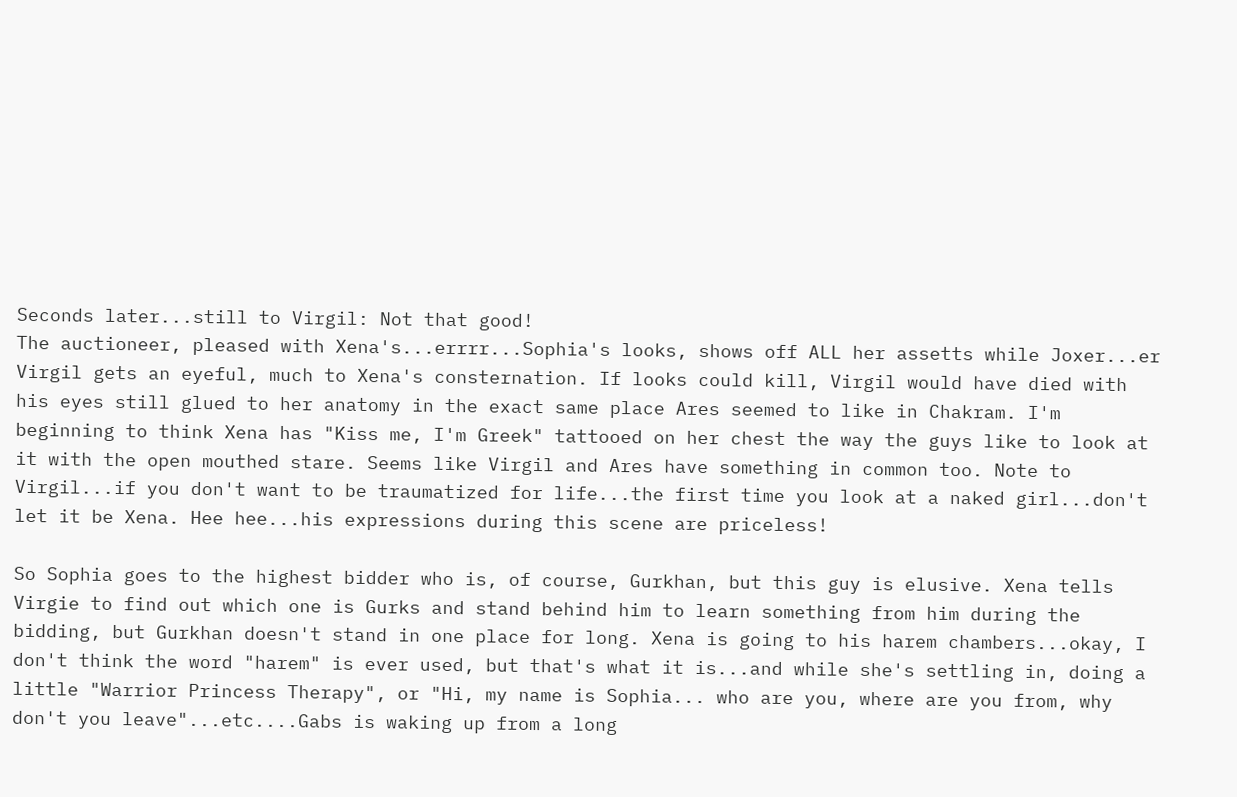Seconds later...still to Virgil: Not that good!
The auctioneer, pleased with Xena's...errrr...Sophia's looks, shows off ALL her assetts while Joxer...er Virgil gets an eyeful, much to Xena's consternation. If looks could kill, Virgil would have died with his eyes still glued to her anatomy in the exact same place Ares seemed to like in Chakram. I'm beginning to think Xena has "Kiss me, I'm Greek" tattooed on her chest the way the guys like to look at it with the open mouthed stare. Seems like Virgil and Ares have something in common too. Note to Virgil...if you don't want to be traumatized for life...the first time you look at a naked girl...don't let it be Xena. Hee hee...his expressions during this scene are priceless!

So Sophia goes to the highest bidder who is, of course, Gurkhan, but this guy is elusive. Xena tells Virgie to find out which one is Gurks and stand behind him to learn something from him during the bidding, but Gurkhan doesn't stand in one place for long. Xena is going to his harem chambers...okay, I don't think the word "harem" is ever used, but that's what it is...and while she's settling in, doing a little "Warrior Princess Therapy", or "Hi, my name is Sophia... who are you, where are you from, why don't you leave"...etc....Gabs is waking up from a long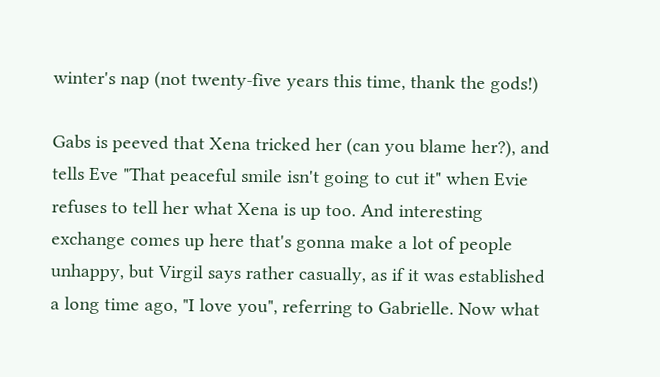winter's nap (not twenty-five years this time, thank the gods!)

Gabs is peeved that Xena tricked her (can you blame her?), and tells Eve "That peaceful smile isn't going to cut it" when Evie refuses to tell her what Xena is up too. And interesting exchange comes up here that's gonna make a lot of people unhappy, but Virgil says rather casually, as if it was established a long time ago, "I love you", referring to Gabrielle. Now what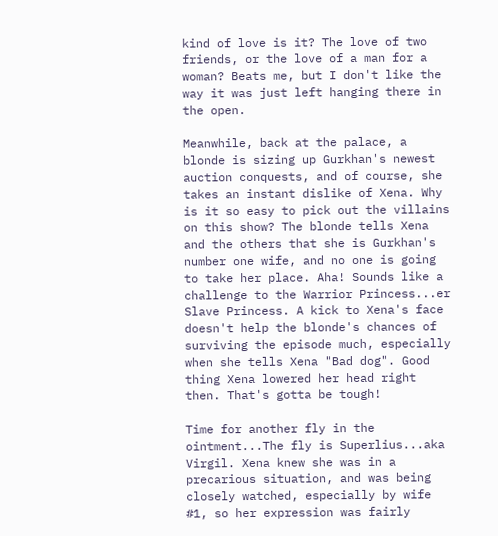kind of love is it? The love of two friends, or the love of a man for a woman? Beats me, but I don't like the way it was just left hanging there in the open.

Meanwhile, back at the palace, a blonde is sizing up Gurkhan's newest auction conquests, and of course, she takes an instant dislike of Xena. Why is it so easy to pick out the villains on this show? The blonde tells Xena and the others that she is Gurkhan's number one wife, and no one is going to take her place. Aha! Sounds like a challenge to the Warrior Princess...er Slave Princess. A kick to Xena's face doesn't help the blonde's chances of surviving the episode much, especially when she tells Xena "Bad dog". Good thing Xena lowered her head right then. That's gotta be tough!

Time for another fly in the ointment...The fly is Superlius...aka Virgil. Xena knew she was in a precarious situation, and was being closely watched, especially by wife #1, so her expression was fairly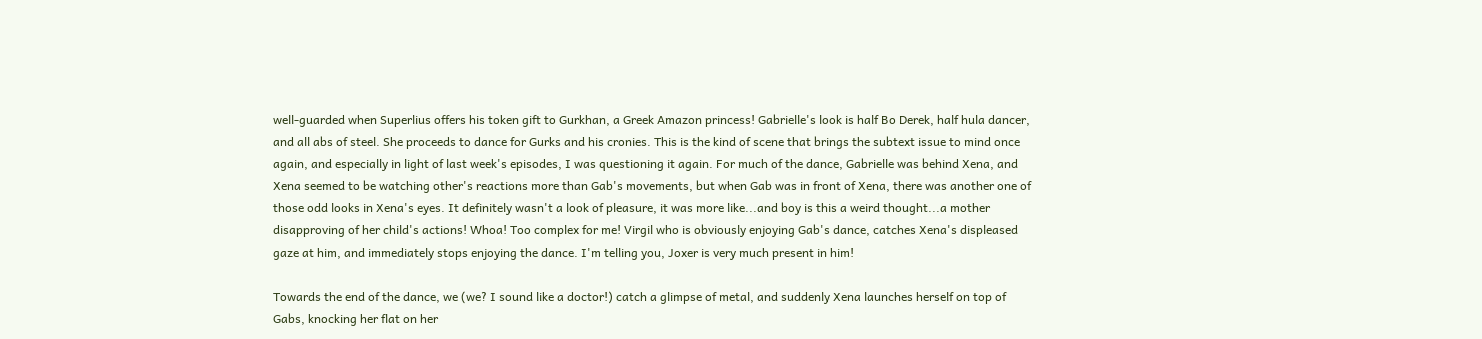well-guarded when Superlius offers his token gift to Gurkhan, a Greek Amazon princess! Gabrielle's look is half Bo Derek, half hula dancer, and all abs of steel. She proceeds to dance for Gurks and his cronies. This is the kind of scene that brings the subtext issue to mind once again, and especially in light of last week's episodes, I was questioning it again. For much of the dance, Gabrielle was behind Xena, and Xena seemed to be watching other's reactions more than Gab's movements, but when Gab was in front of Xena, there was another one of those odd looks in Xena's eyes. It definitely wasn't a look of pleasure, it was more like...and boy is this a weird thought...a mother disapproving of her child's actions! Whoa! Too complex for me! Virgil who is obviously enjoying Gab's dance, catches Xena's displeased gaze at him, and immediately stops enjoying the dance. I'm telling you, Joxer is very much present in him!

Towards the end of the dance, we (we? I sound like a doctor!) catch a glimpse of metal, and suddenly Xena launches herself on top of Gabs, knocking her flat on her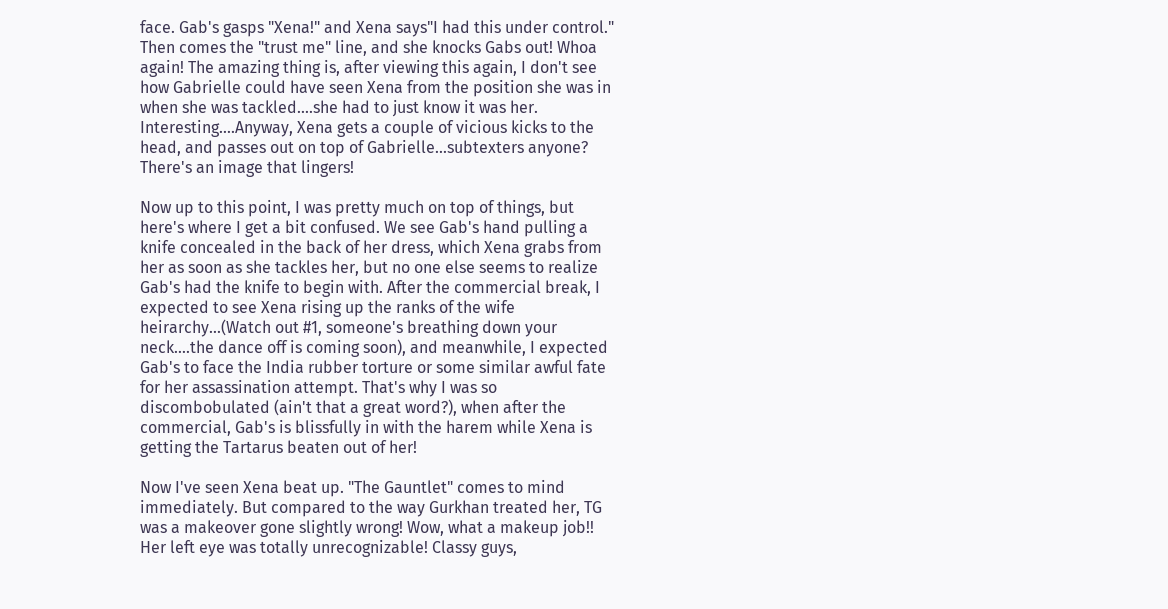face. Gab's gasps "Xena!" and Xena says"I had this under control." Then comes the "trust me" line, and she knocks Gabs out! Whoa again! The amazing thing is, after viewing this again, I don't see how Gabrielle could have seen Xena from the position she was in when she was tackled....she had to just know it was her. Interesting....Anyway, Xena gets a couple of vicious kicks to the head, and passes out on top of Gabrielle...subtexters anyone? There's an image that lingers!

Now up to this point, I was pretty much on top of things, but here's where I get a bit confused. We see Gab's hand pulling a knife concealed in the back of her dress, which Xena grabs from her as soon as she tackles her, but no one else seems to realize Gab's had the knife to begin with. After the commercial break, I expected to see Xena rising up the ranks of the wife heirarchy...(Watch out #1, someone's breathing down your neck....the dance off is coming soon), and meanwhile, I expected Gab's to face the India rubber torture or some similar awful fate for her assassination attempt. That's why I was so discombobulated (ain't that a great word?), when after the commercial, Gab's is blissfully in with the harem while Xena is getting the Tartarus beaten out of her!

Now I've seen Xena beat up. "The Gauntlet" comes to mind immediately. But compared to the way Gurkhan treated her, TG was a makeover gone slightly wrong! Wow, what a makeup job!! Her left eye was totally unrecognizable! Classy guys,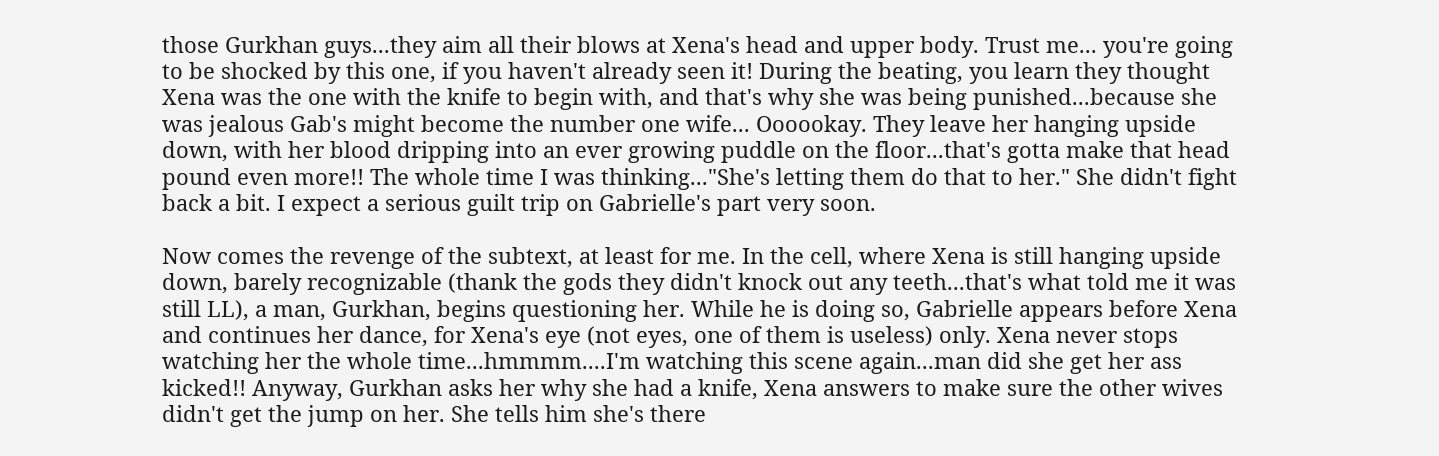those Gurkhan guys...they aim all their blows at Xena's head and upper body. Trust me... you're going to be shocked by this one, if you haven't already seen it! During the beating, you learn they thought Xena was the one with the knife to begin with, and that's why she was being punished...because she was jealous Gab's might become the number one wife... Oooookay. They leave her hanging upside down, with her blood dripping into an ever growing puddle on the floor...that's gotta make that head pound even more!! The whole time I was thinking..."She's letting them do that to her." She didn't fight back a bit. I expect a serious guilt trip on Gabrielle's part very soon.

Now comes the revenge of the subtext, at least for me. In the cell, where Xena is still hanging upside down, barely recognizable (thank the gods they didn't knock out any teeth...that's what told me it was still LL), a man, Gurkhan, begins questioning her. While he is doing so, Gabrielle appears before Xena and continues her dance, for Xena's eye (not eyes, one of them is useless) only. Xena never stops watching her the whole time...hmmmm....I'm watching this scene again...man did she get her ass kicked!! Anyway, Gurkhan asks her why she had a knife, Xena answers to make sure the other wives didn't get the jump on her. She tells him she's there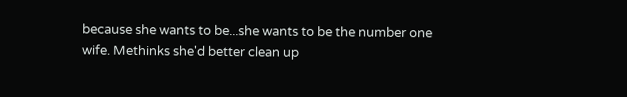because she wants to be...she wants to be the number one wife. Methinks she'd better clean up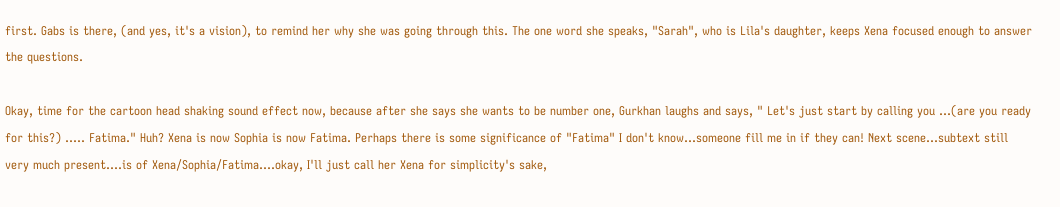first. Gabs is there, (and yes, it's a vision), to remind her why she was going through this. The one word she speaks, "Sarah", who is Lila's daughter, keeps Xena focused enough to answer the questions.

Okay, time for the cartoon head shaking sound effect now, because after she says she wants to be number one, Gurkhan laughs and says, " Let's just start by calling you ...(are you ready for this?) ..... Fatima." Huh? Xena is now Sophia is now Fatima. Perhaps there is some significance of "Fatima" I don't know...someone fill me in if they can! Next scene...subtext still very much present....is of Xena/Sophia/Fatima....okay, I'll just call her Xena for simplicity's sake,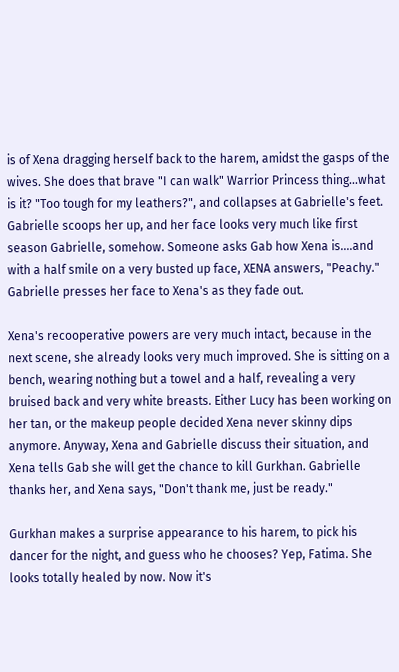is of Xena dragging herself back to the harem, amidst the gasps of the wives. She does that brave "I can walk" Warrior Princess thing...what is it? "Too tough for my leathers?", and collapses at Gabrielle's feet. Gabrielle scoops her up, and her face looks very much like first season Gabrielle, somehow. Someone asks Gab how Xena is....and with a half smile on a very busted up face, XENA answers, "Peachy." Gabrielle presses her face to Xena's as they fade out.

Xena's recooperative powers are very much intact, because in the next scene, she already looks very much improved. She is sitting on a bench, wearing nothing but a towel and a half, revealing a very bruised back and very white breasts. Either Lucy has been working on her tan, or the makeup people decided Xena never skinny dips anymore. Anyway, Xena and Gabrielle discuss their situation, and Xena tells Gab she will get the chance to kill Gurkhan. Gabrielle thanks her, and Xena says, "Don't thank me, just be ready."

Gurkhan makes a surprise appearance to his harem, to pick his dancer for the night, and guess who he chooses? Yep, Fatima. She looks totally healed by now. Now it's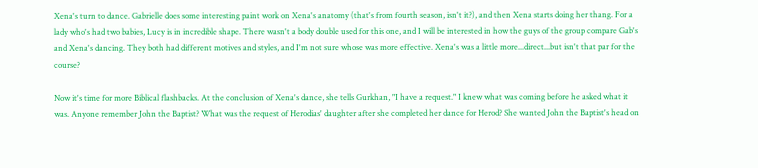Xena's turn to dance. Gabrielle does some interesting paint work on Xena's anatomy (that's from fourth season, isn't it?), and then Xena starts doing her thang. For a lady who's had two babies, Lucy is in incredible shape. There wasn't a body double used for this one, and I will be interested in how the guys of the group compare Gab's and Xena's dancing. They both had different motives and styles, and I'm not sure whose was more effective. Xena's was a little more...direct...but isn't that par for the course?

Now it's time for more Biblical flashbacks. At the conclusion of Xena's dance, she tells Gurkhan, "I have a request." I knew what was coming before he asked what it was. Anyone remember John the Baptist? What was the request of Herodias' daughter after she completed her dance for Herod? She wanted John the Baptist's head on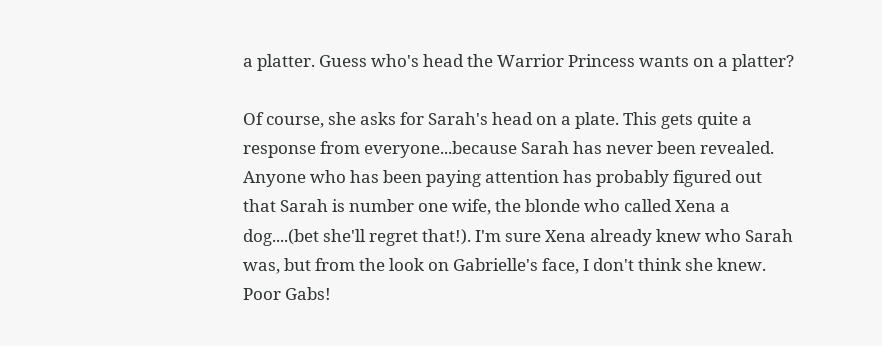a platter. Guess who's head the Warrior Princess wants on a platter?

Of course, she asks for Sarah's head on a plate. This gets quite a response from everyone...because Sarah has never been revealed. Anyone who has been paying attention has probably figured out that Sarah is number one wife, the blonde who called Xena a dog....(bet she'll regret that!). I'm sure Xena already knew who Sarah was, but from the look on Gabrielle's face, I don't think she knew. Poor Gabs!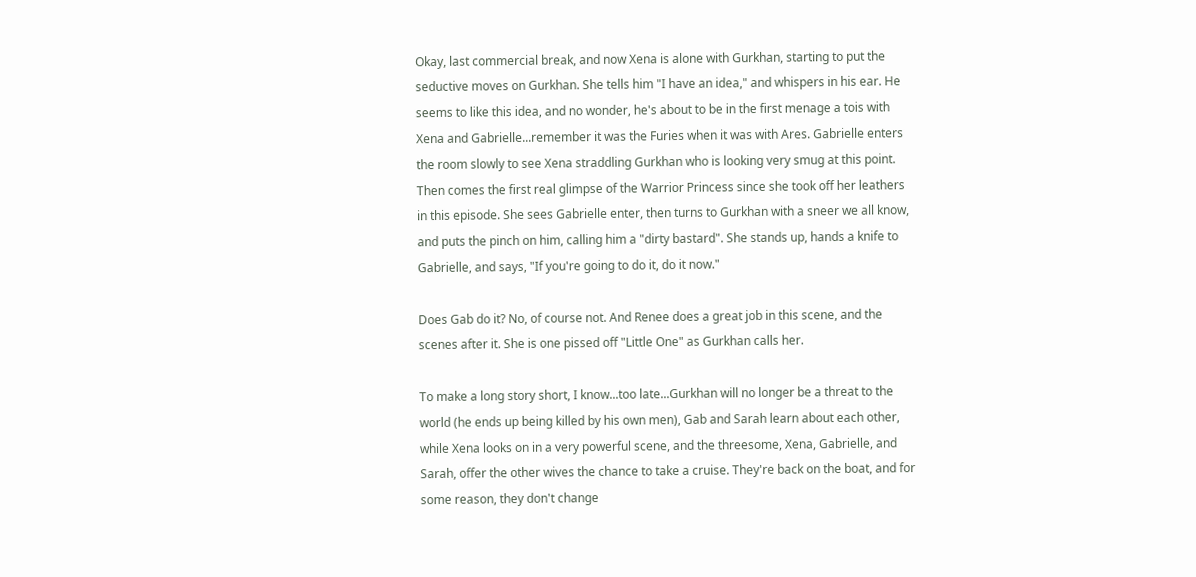Okay, last commercial break, and now Xena is alone with Gurkhan, starting to put the seductive moves on Gurkhan. She tells him "I have an idea," and whispers in his ear. He seems to like this idea, and no wonder, he's about to be in the first menage a tois with Xena and Gabrielle...remember it was the Furies when it was with Ares. Gabrielle enters the room slowly to see Xena straddling Gurkhan who is looking very smug at this point. Then comes the first real glimpse of the Warrior Princess since she took off her leathers in this episode. She sees Gabrielle enter, then turns to Gurkhan with a sneer we all know, and puts the pinch on him, calling him a "dirty bastard". She stands up, hands a knife to Gabrielle, and says, "If you're going to do it, do it now."

Does Gab do it? No, of course not. And Renee does a great job in this scene, and the scenes after it. She is one pissed off "Little One" as Gurkhan calls her.

To make a long story short, I know...too late...Gurkhan will no longer be a threat to the world (he ends up being killed by his own men), Gab and Sarah learn about each other, while Xena looks on in a very powerful scene, and the threesome, Xena, Gabrielle, and Sarah, offer the other wives the chance to take a cruise. They're back on the boat, and for some reason, they don't change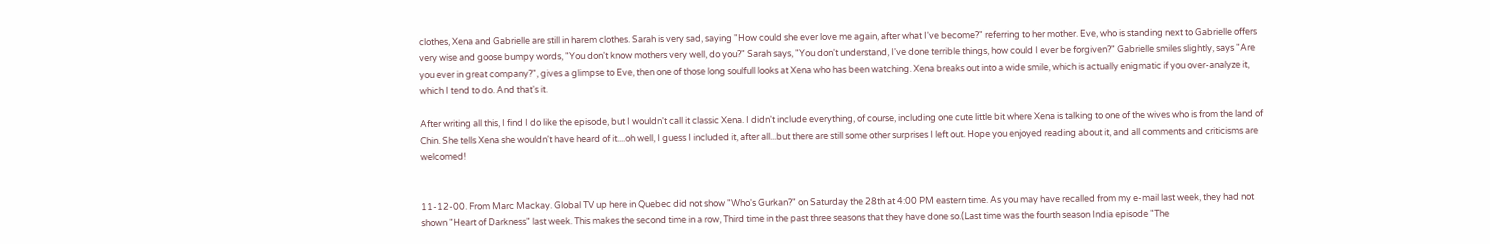clothes, Xena and Gabrielle are still in harem clothes. Sarah is very sad, saying "How could she ever love me again, after what I've become?" referring to her mother. Eve, who is standing next to Gabrielle offers very wise and goose bumpy words, "You don't know mothers very well, do you?" Sarah says, "You don't understand, I've done terrible things, how could I ever be forgiven?" Gabrielle smiles slightly, says "Are you ever in great company?", gives a glimpse to Eve, then one of those long soulfull looks at Xena who has been watching. Xena breaks out into a wide smile, which is actually enigmatic if you over-analyze it, which I tend to do. And that's it.

After writing all this, I find I do like the episode, but I wouldn't call it classic Xena. I didn't include everything, of course, including one cute little bit where Xena is talking to one of the wives who is from the land of Chin. She tells Xena she wouldn't have heard of it....oh well, I guess I included it, after all...but there are still some other surprises I left out. Hope you enjoyed reading about it, and all comments and criticisms are welcomed!


11-12-00. From Marc Mackay. Global TV up here in Quebec did not show "Who's Gurkan?" on Saturday the 28th at 4:00 PM eastern time. As you may have recalled from my e-mail last week, they had not shown "Heart of Darkness" last week. This makes the second time in a row, Third time in the past three seasons that they have done so.(Last time was the fourth season India episode "The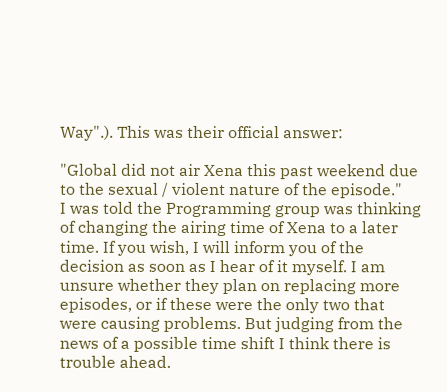Way".). This was their official answer:

"Global did not air Xena this past weekend due to the sexual / violent nature of the episode."
I was told the Programming group was thinking of changing the airing time of Xena to a later time. If you wish, I will inform you of the decision as soon as I hear of it myself. I am unsure whether they plan on replacing more episodes, or if these were the only two that were causing problems. But judging from the news of a possible time shift I think there is trouble ahead.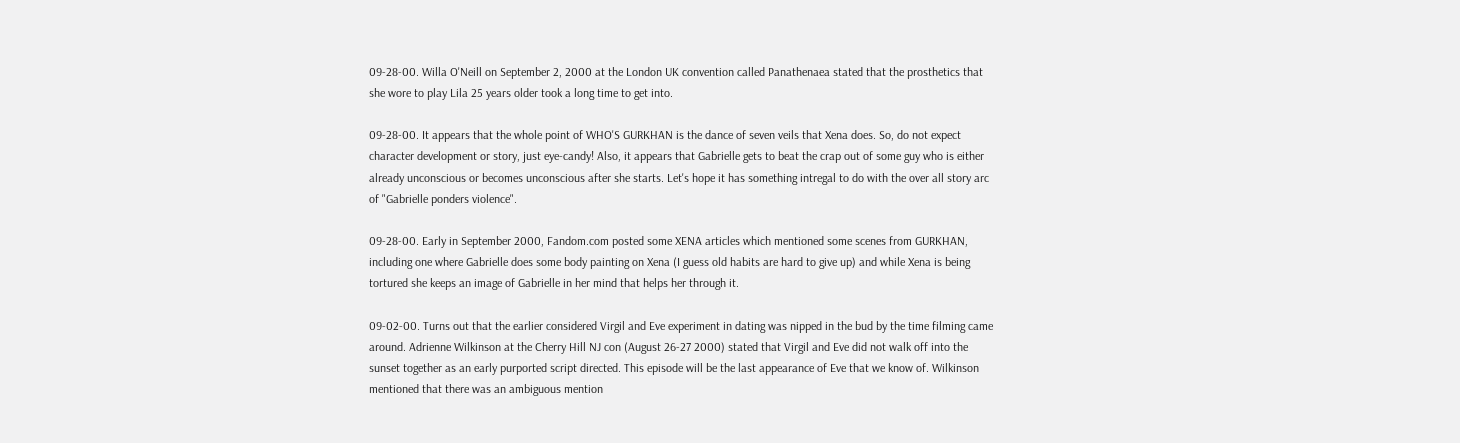09-28-00. Willa O'Neill on September 2, 2000 at the London UK convention called Panathenaea stated that the prosthetics that she wore to play Lila 25 years older took a long time to get into.

09-28-00. It appears that the whole point of WHO'S GURKHAN is the dance of seven veils that Xena does. So, do not expect character development or story, just eye-candy! Also, it appears that Gabrielle gets to beat the crap out of some guy who is either already unconscious or becomes unconscious after she starts. Let's hope it has something intregal to do with the over all story arc of "Gabrielle ponders violence".

09-28-00. Early in September 2000, Fandom.com posted some XENA articles which mentioned some scenes from GURKHAN, including one where Gabrielle does some body painting on Xena (I guess old habits are hard to give up) and while Xena is being tortured she keeps an image of Gabrielle in her mind that helps her through it.

09-02-00. Turns out that the earlier considered Virgil and Eve experiment in dating was nipped in the bud by the time filming came around. Adrienne Wilkinson at the Cherry Hill NJ con (August 26-27 2000) stated that Virgil and Eve did not walk off into the sunset together as an early purported script directed. This episode will be the last appearance of Eve that we know of. Wilkinson mentioned that there was an ambiguous mention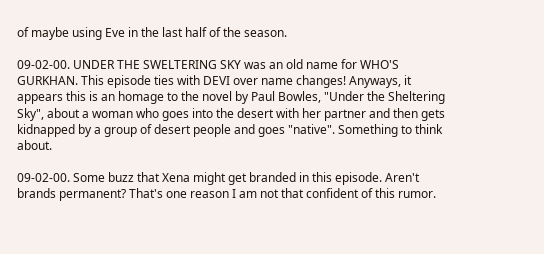of maybe using Eve in the last half of the season.

09-02-00. UNDER THE SWELTERING SKY was an old name for WHO'S GURKHAN. This episode ties with DEVI over name changes! Anyways, it appears this is an homage to the novel by Paul Bowles, "Under the Sheltering Sky", about a woman who goes into the desert with her partner and then gets kidnapped by a group of desert people and goes "native". Something to think about.

09-02-00. Some buzz that Xena might get branded in this episode. Aren't brands permanent? That's one reason I am not that confident of this rumor.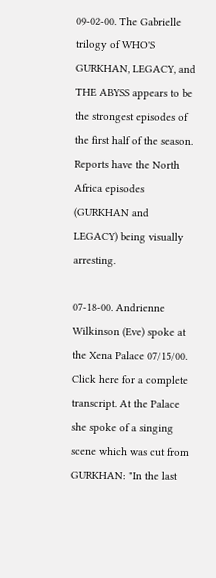09-02-00. The Gabrielle trilogy of WHO'S GURKHAN, LEGACY, and THE ABYSS appears to be the strongest episodes of the first half of the season. Reports have the North Africa episodes (GURKHAN and LEGACY) being visually arresting.

07-18-00. Andrienne Wilkinson (Eve) spoke at the Xena Palace 07/15/00. Click here for a complete transcript. At the Palace she spoke of a singing scene which was cut from GURKHAN: "In the last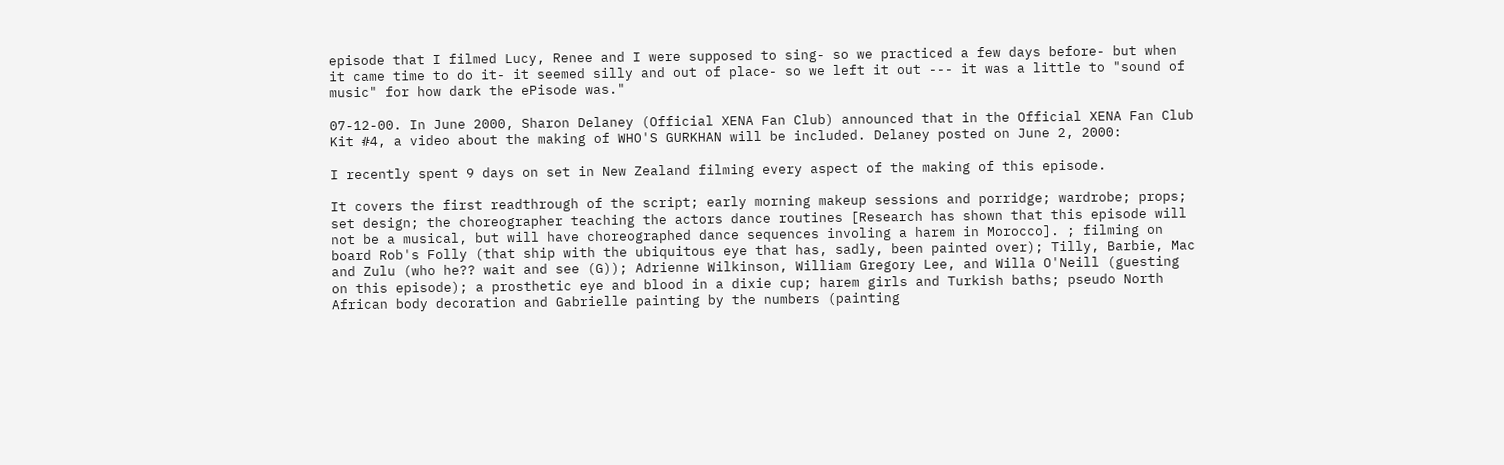episode that I filmed Lucy, Renee and I were supposed to sing- so we practiced a few days before- but when it came time to do it- it seemed silly and out of place- so we left it out --- it was a little to "sound of music" for how dark the ePisode was."

07-12-00. In June 2000, Sharon Delaney (Official XENA Fan Club) announced that in the Official XENA Fan Club Kit #4, a video about the making of WHO'S GURKHAN will be included. Delaney posted on June 2, 2000:

I recently spent 9 days on set in New Zealand filming every aspect of the making of this episode.

It covers the first readthrough of the script; early morning makeup sessions and porridge; wardrobe; props; set design; the choreographer teaching the actors dance routines [Research has shown that this episode will not be a musical, but will have choreographed dance sequences involing a harem in Morocco]. ; filming on board Rob's Folly (that ship with the ubiquitous eye that has, sadly, been painted over); Tilly, Barbie, Mac and Zulu (who he?? wait and see (G)); Adrienne Wilkinson, William Gregory Lee, and Willa O'Neill (guesting on this episode); a prosthetic eye and blood in a dixie cup; harem girls and Turkish baths; pseudo North African body decoration and Gabrielle painting by the numbers (painting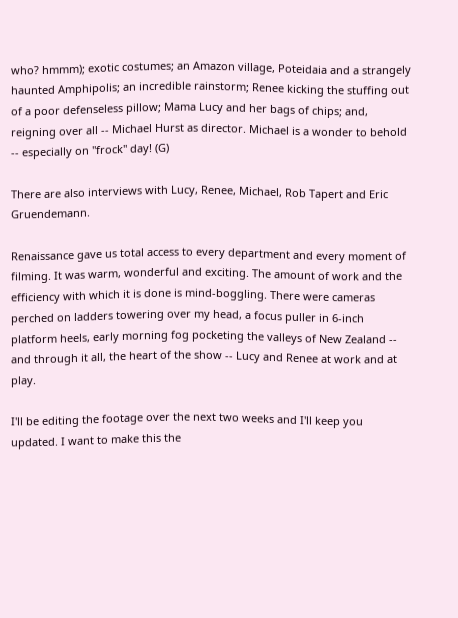who? hmmm); exotic costumes; an Amazon village, Poteidaia and a strangely haunted Amphipolis; an incredible rainstorm; Renee kicking the stuffing out of a poor defenseless pillow; Mama Lucy and her bags of chips; and, reigning over all -- Michael Hurst as director. Michael is a wonder to behold -- especially on "frock" day! (G)

There are also interviews with Lucy, Renee, Michael, Rob Tapert and Eric Gruendemann.

Renaissance gave us total access to every department and every moment of filming. It was warm, wonderful and exciting. The amount of work and the efficiency with which it is done is mind-boggling. There were cameras perched on ladders towering over my head, a focus puller in 6-inch platform heels, early morning fog pocketing the valleys of New Zealand -- and through it all, the heart of the show -- Lucy and Renee at work and at play.

I'll be editing the footage over the next two weeks and I'll keep you updated. I want to make this the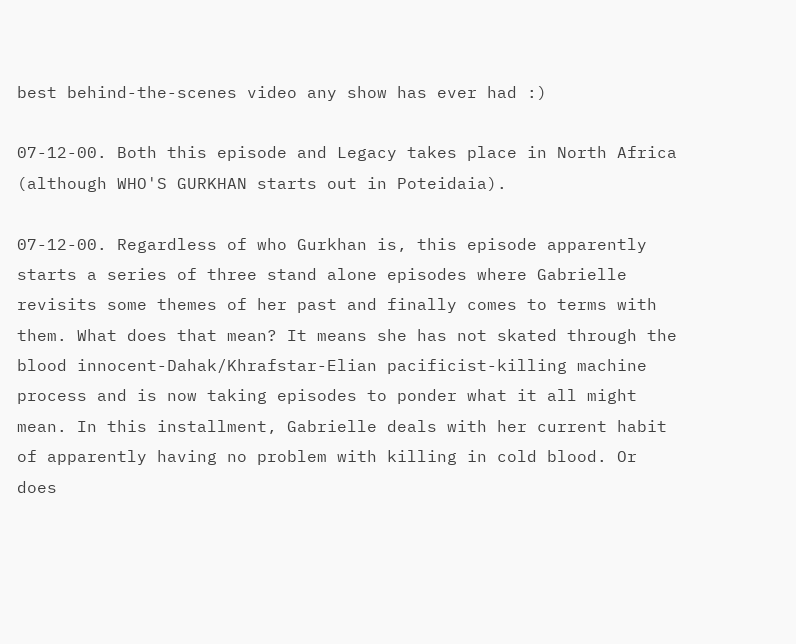best behind-the-scenes video any show has ever had :)

07-12-00. Both this episode and Legacy takes place in North Africa (although WHO'S GURKHAN starts out in Poteidaia).

07-12-00. Regardless of who Gurkhan is, this episode apparently starts a series of three stand alone episodes where Gabrielle revisits some themes of her past and finally comes to terms with them. What does that mean? It means she has not skated through the blood innocent-Dahak/Khrafstar-Elian pacificist-killing machine process and is now taking episodes to ponder what it all might mean. In this installment, Gabrielle deals with her current habit of apparently having no problem with killing in cold blood. Or does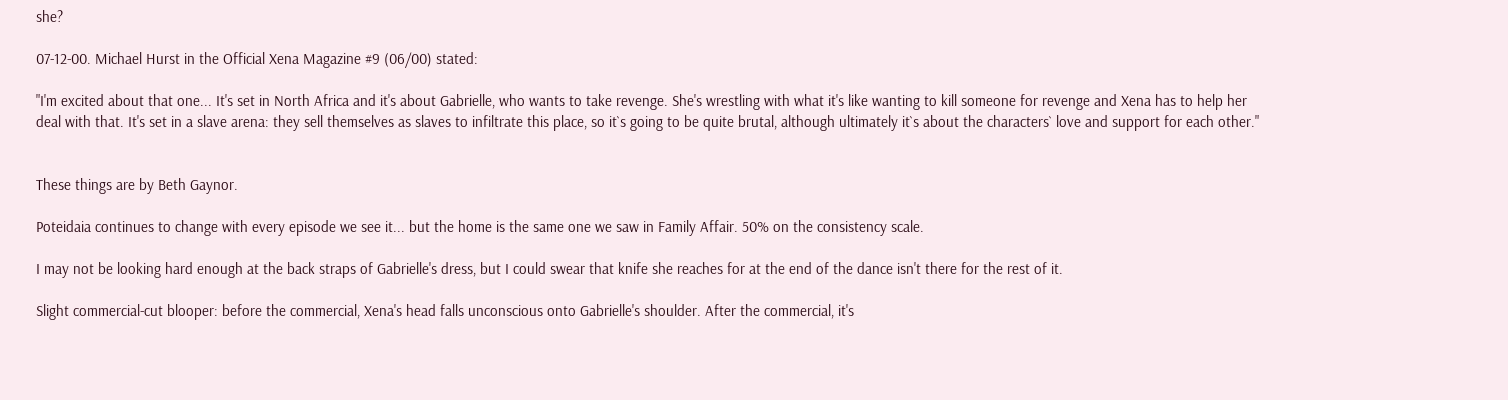she?

07-12-00. Michael Hurst in the Official Xena Magazine #9 (06/00) stated:

"I'm excited about that one... It's set in North Africa and it's about Gabrielle, who wants to take revenge. She's wrestling with what it's like wanting to kill someone for revenge and Xena has to help her deal with that. It's set in a slave arena: they sell themselves as slaves to infiltrate this place, so it`s going to be quite brutal, although ultimately it`s about the characters` love and support for each other."


These things are by Beth Gaynor.

Poteidaia continues to change with every episode we see it... but the home is the same one we saw in Family Affair. 50% on the consistency scale.

I may not be looking hard enough at the back straps of Gabrielle's dress, but I could swear that knife she reaches for at the end of the dance isn't there for the rest of it.

Slight commercial-cut blooper: before the commercial, Xena's head falls unconscious onto Gabrielle's shoulder. After the commercial, it's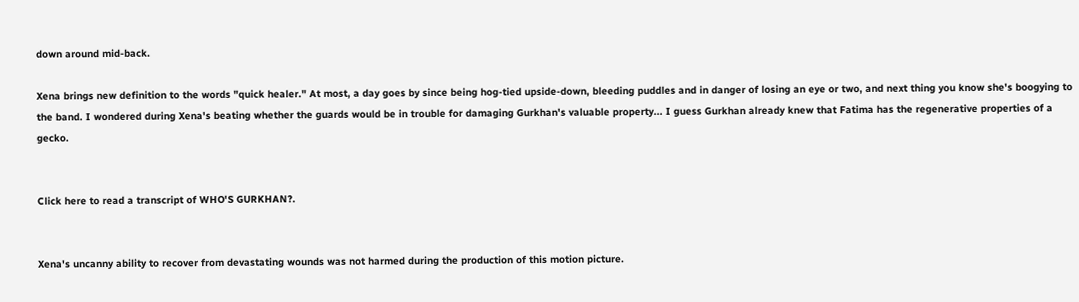down around mid-back.

Xena brings new definition to the words "quick healer." At most, a day goes by since being hog-tied upside-down, bleeding puddles and in danger of losing an eye or two, and next thing you know she's boogying to the band. I wondered during Xena's beating whether the guards would be in trouble for damaging Gurkhan's valuable property... I guess Gurkhan already knew that Fatima has the regenerative properties of a gecko.


Click here to read a transcript of WHO'S GURKHAN?.


Xena's uncanny ability to recover from devastating wounds was not harmed during the production of this motion picture.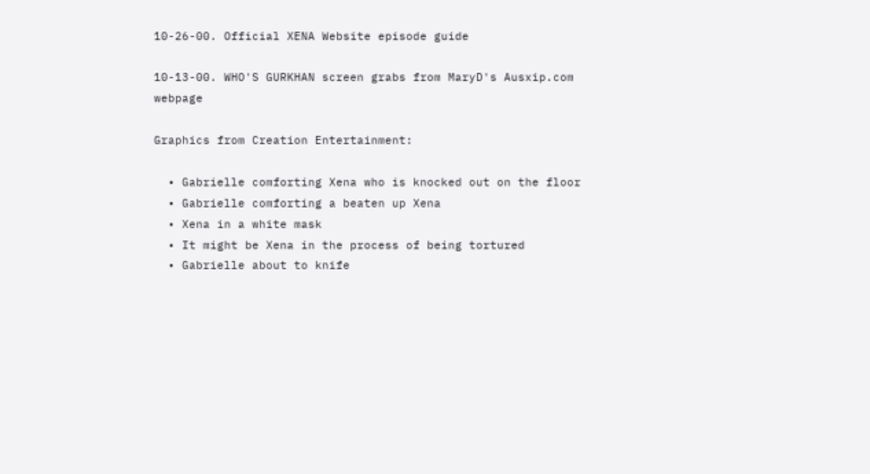10-26-00. Official XENA Website episode guide

10-13-00. WHO'S GURKHAN screen grabs from MaryD's Ausxip.com webpage

Graphics from Creation Entertainment:

  • Gabrielle comforting Xena who is knocked out on the floor
  • Gabrielle comforting a beaten up Xena
  • Xena in a white mask
  • It might be Xena in the process of being tortured
  • Gabrielle about to knife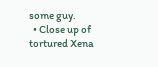some guy.
  • Close up of tortured Xena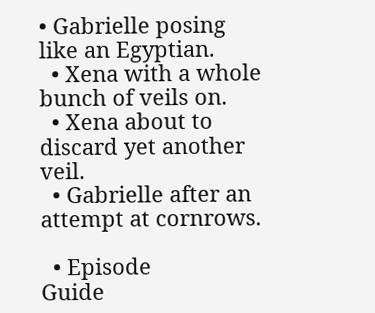• Gabrielle posing like an Egyptian.
  • Xena with a whole bunch of veils on.
  • Xena about to discard yet another veil.
  • Gabrielle after an attempt at cornrows.

  • Episode
Guide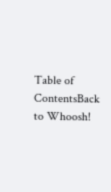Table of ContentsBack to Whoosh!